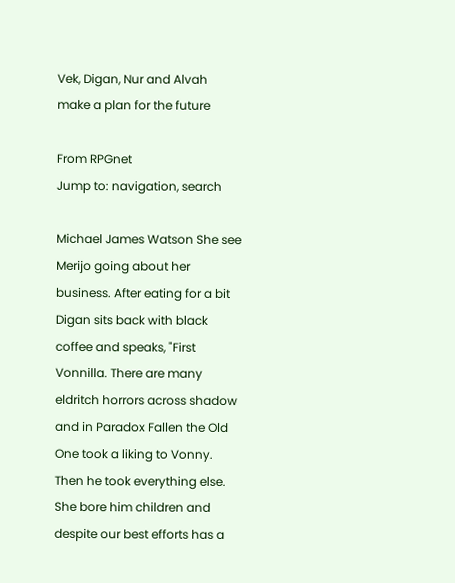Vek, Digan, Nur and Alvah make a plan for the future

From RPGnet
Jump to: navigation, search

Michael James Watson She see Merijo going about her business. After eating for a bit Digan sits back with black coffee and speaks, "First Vonnilla. There are many eldritch horrors across shadow and in Paradox Fallen the Old One took a liking to Vonny. Then he took everything else. She bore him children and despite our best efforts has a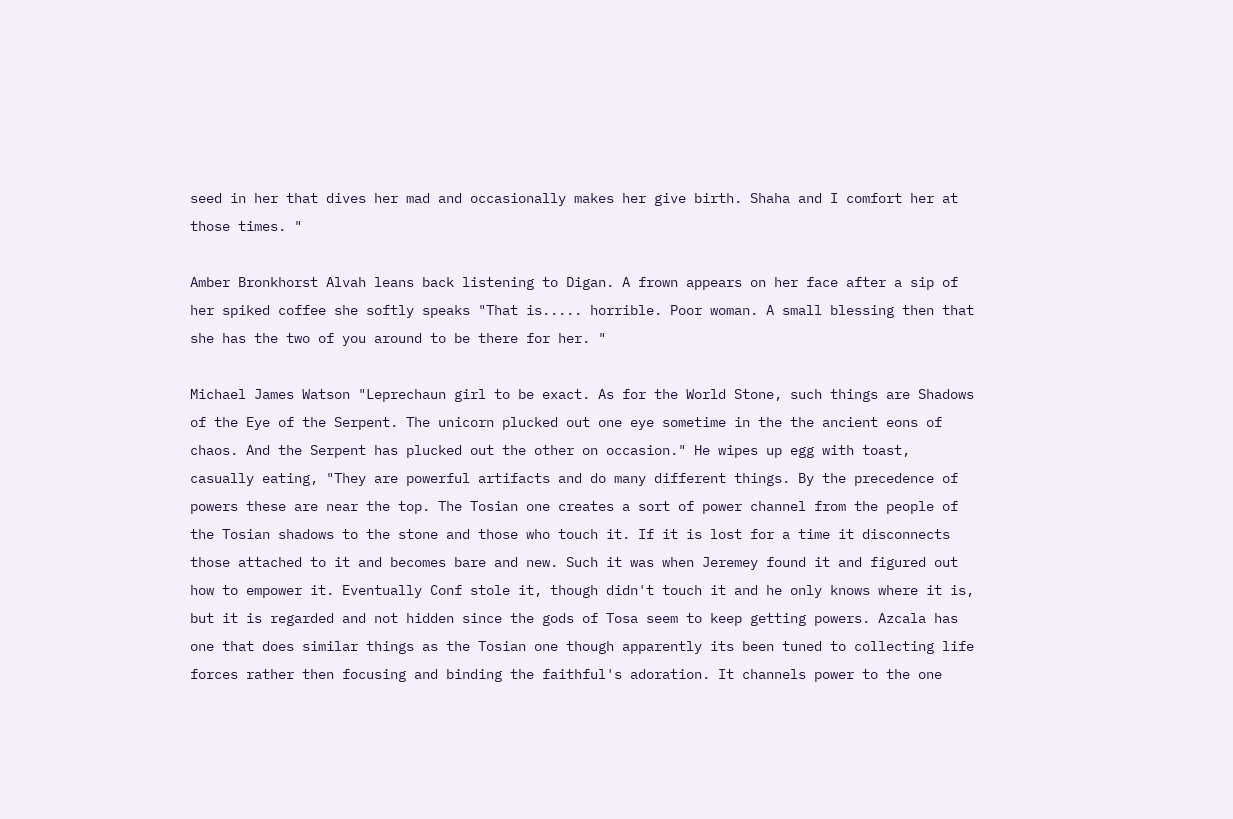seed in her that dives her mad and occasionally makes her give birth. Shaha and I comfort her at those times. "

Amber Bronkhorst Alvah leans back listening to Digan. A frown appears on her face after a sip of her spiked coffee she softly speaks "That is..... horrible. Poor woman. A small blessing then that she has the two of you around to be there for her. "

Michael James Watson "Leprechaun girl to be exact. As for the World Stone, such things are Shadows of the Eye of the Serpent. The unicorn plucked out one eye sometime in the the ancient eons of chaos. And the Serpent has plucked out the other on occasion." He wipes up egg with toast, casually eating, "They are powerful artifacts and do many different things. By the precedence of powers these are near the top. The Tosian one creates a sort of power channel from the people of the Tosian shadows to the stone and those who touch it. If it is lost for a time it disconnects those attached to it and becomes bare and new. Such it was when Jeremey found it and figured out how to empower it. Eventually Conf stole it, though didn't touch it and he only knows where it is, but it is regarded and not hidden since the gods of Tosa seem to keep getting powers. Azcala has one that does similar things as the Tosian one though apparently its been tuned to collecting life forces rather then focusing and binding the faithful's adoration. It channels power to the one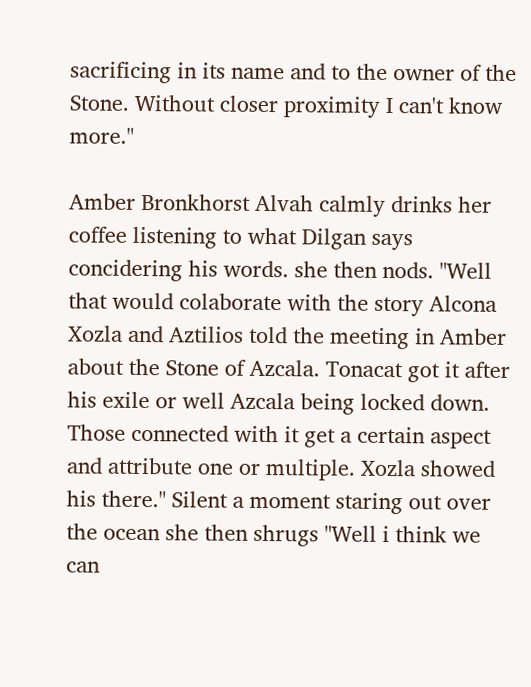sacrificing in its name and to the owner of the Stone. Without closer proximity I can't know more."

Amber Bronkhorst Alvah calmly drinks her coffee listening to what Dilgan says concidering his words. she then nods. "Well that would colaborate with the story Alcona Xozla and Aztilios told the meeting in Amber about the Stone of Azcala. Tonacat got it after his exile or well Azcala being locked down. Those connected with it get a certain aspect and attribute one or multiple. Xozla showed his there." Silent a moment staring out over the ocean she then shrugs "Well i think we can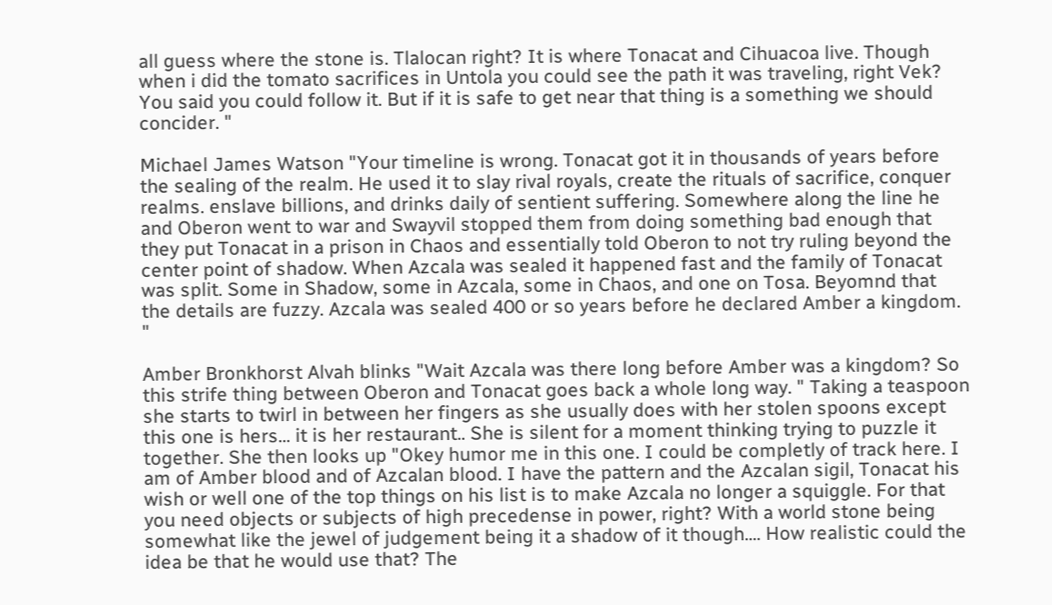all guess where the stone is. Tlalocan right? It is where Tonacat and Cihuacoa live. Though when i did the tomato sacrifices in Untola you could see the path it was traveling, right Vek? You said you could follow it. But if it is safe to get near that thing is a something we should concider. "

Michael James Watson "Your timeline is wrong. Tonacat got it in thousands of years before the sealing of the realm. He used it to slay rival royals, create the rituals of sacrifice, conquer realms. enslave billions, and drinks daily of sentient suffering. Somewhere along the line he and Oberon went to war and Swayvil stopped them from doing something bad enough that they put Tonacat in a prison in Chaos and essentially told Oberon to not try ruling beyond the center point of shadow. When Azcala was sealed it happened fast and the family of Tonacat was split. Some in Shadow, some in Azcala, some in Chaos, and one on Tosa. Beyomnd that the details are fuzzy. Azcala was sealed 400 or so years before he declared Amber a kingdom. "

Amber Bronkhorst Alvah blinks "Wait Azcala was there long before Amber was a kingdom? So this strife thing between Oberon and Tonacat goes back a whole long way. " Taking a teaspoon she starts to twirl in between her fingers as she usually does with her stolen spoons except this one is hers... it is her restaurant.. She is silent for a moment thinking trying to puzzle it together. She then looks up "Okey humor me in this one. I could be completly of track here. I am of Amber blood and of Azcalan blood. I have the pattern and the Azcalan sigil, Tonacat his wish or well one of the top things on his list is to make Azcala no longer a squiggle. For that you need objects or subjects of high precedense in power, right? With a world stone being somewhat like the jewel of judgement being it a shadow of it though.... How realistic could the idea be that he would use that? The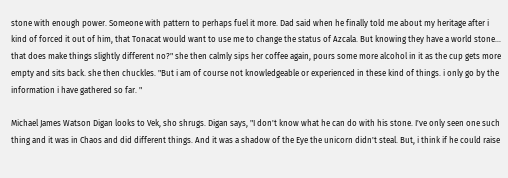stone with enough power. Someone with pattern to perhaps fuel it more. Dad said when he finally told me about my heritage after i kind of forced it out of him, that Tonacat would want to use me to change the status of Azcala. But knowing they have a world stone... that does make things slightly different no?" she then calmly sips her coffee again, pours some more alcohol in it as the cup gets more empty and sits back. she then chuckles. "But i am of course not knowledgeable or experienced in these kind of things. i only go by the information i have gathered so far. "

Michael James Watson Digan looks to Vek, sho shrugs. Digan says, "I don't know what he can do with his stone. I've only seen one such thing and it was in Chaos and did different things. And it was a shadow of the Eye the unicorn didn't steal. But, i think if he could raise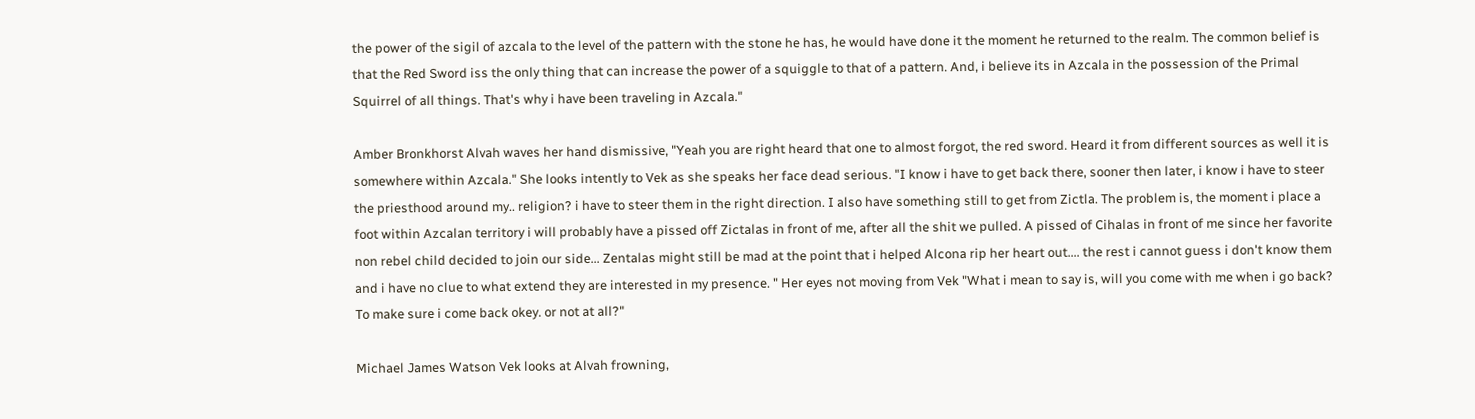the power of the sigil of azcala to the level of the pattern with the stone he has, he would have done it the moment he returned to the realm. The common belief is that the Red Sword iss the only thing that can increase the power of a squiggle to that of a pattern. And, i believe its in Azcala in the possession of the Primal Squirrel of all things. That's why i have been traveling in Azcala."

Amber Bronkhorst Alvah waves her hand dismissive, "Yeah you are right heard that one to almost forgot, the red sword. Heard it from different sources as well it is somewhere within Azcala." She looks intently to Vek as she speaks her face dead serious. "I know i have to get back there, sooner then later, i know i have to steer the priesthood around my.. religion? i have to steer them in the right direction. I also have something still to get from Zictla. The problem is, the moment i place a foot within Azcalan territory i will probably have a pissed off Zictalas in front of me, after all the shit we pulled. A pissed of Cihalas in front of me since her favorite non rebel child decided to join our side... Zentalas might still be mad at the point that i helped Alcona rip her heart out.... the rest i cannot guess i don't know them and i have no clue to what extend they are interested in my presence. " Her eyes not moving from Vek "What i mean to say is, will you come with me when i go back? To make sure i come back okey. or not at all?"

Michael James Watson Vek looks at Alvah frowning,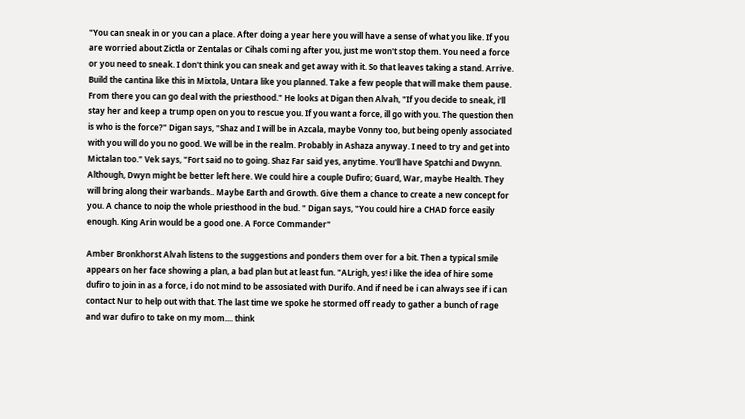"You can sneak in or you can a place. After doing a year here you will have a sense of what you like. If you are worried about Zictla or Zentalas or Cihals comi ng after you, just me won't stop them. You need a force or you need to sneak. I don't think you can sneak and get away with it. So that leaves taking a stand. Arrive. Build the cantina like this in Mixtola, Untara like you planned. Take a few people that will make them pause. From there you can go deal with the priesthood." He looks at Digan then Alvah, "If you decide to sneak, i'll stay her and keep a trump open on you to rescue you. If you want a force, ill go with you. The question then is who is the force?" Digan says, "Shaz and I will be in Azcala, maybe Vonny too, but being openly associated with you will do you no good. We will be in the realm. Probably in Ashaza anyway. I need to try and get into Mictalan too." Vek says, "Fort said no to going. Shaz Far said yes, anytime. You'll have Spatchi and Dwynn. Although, Dwyn might be better left here. We could hire a couple Dufiro; Guard, War, maybe Health. They will bring along their warbands.. Maybe Earth and Growth. Give them a chance to create a new concept for you. A chance to noip the whole priesthood in the bud. " Digan says, "You could hire a CHAD force easily enough. King Arin would be a good one. A Force Commander"

Amber Bronkhorst Alvah listens to the suggestions and ponders them over for a bit. Then a typical smile appears on her face showing a plan, a bad plan but at least fun. "ALrigh, yes! i like the idea of hire some dufiro to join in as a force, i do not mind to be assosiated with Durifo. And if need be i can always see if i can contact Nur to help out with that. The last time we spoke he stormed off ready to gather a bunch of rage and war dufiro to take on my mom.... think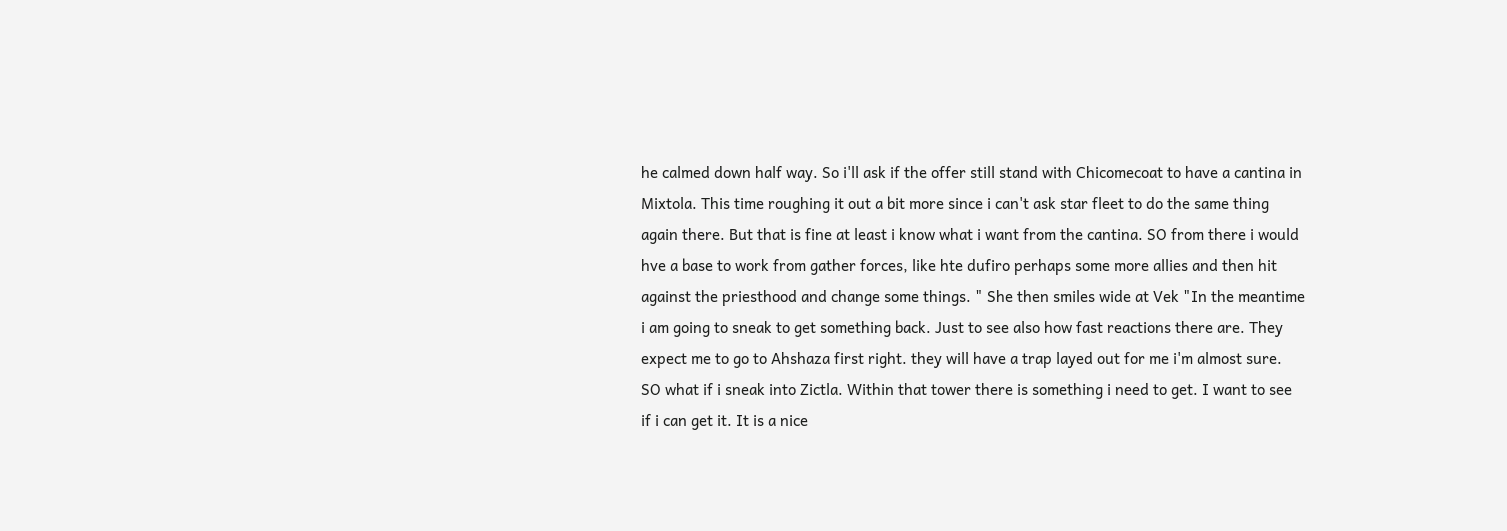he calmed down half way. So i'll ask if the offer still stand with Chicomecoat to have a cantina in Mixtola. This time roughing it out a bit more since i can't ask star fleet to do the same thing again there. But that is fine at least i know what i want from the cantina. SO from there i would hve a base to work from gather forces, like hte dufiro perhaps some more allies and then hit against the priesthood and change some things. " She then smiles wide at Vek "In the meantime i am going to sneak to get something back. Just to see also how fast reactions there are. They expect me to go to Ahshaza first right. they will have a trap layed out for me i'm almost sure. SO what if i sneak into Zictla. Within that tower there is something i need to get. I want to see if i can get it. It is a nice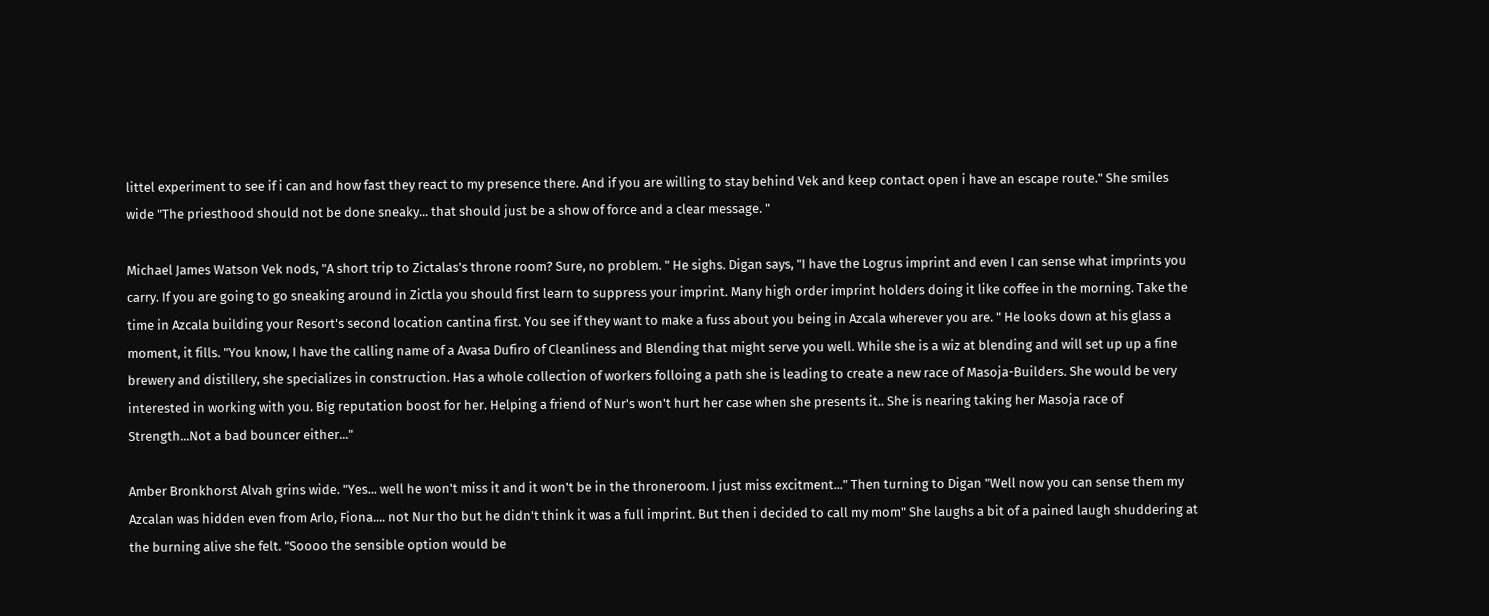littel experiment to see if i can and how fast they react to my presence there. And if you are willing to stay behind Vek and keep contact open i have an escape route." She smiles wide "The priesthood should not be done sneaky... that should just be a show of force and a clear message. "

Michael James Watson Vek nods, "A short trip to Zictalas's throne room? Sure, no problem. " He sighs. Digan says, "I have the Logrus imprint and even I can sense what imprints you carry. If you are going to go sneaking around in Zictla you should first learn to suppress your imprint. Many high order imprint holders doing it like coffee in the morning. Take the time in Azcala building your Resort's second location cantina first. You see if they want to make a fuss about you being in Azcala wherever you are. " He looks down at his glass a moment, it fills. "You know, I have the calling name of a Avasa Dufiro of Cleanliness and Blending that might serve you well. While she is a wiz at blending and will set up up a fine brewery and distillery, she specializes in construction. Has a whole collection of workers folloing a path she is leading to create a new race of Masoja-Builders. She would be very interested in working with you. Big reputation boost for her. Helping a friend of Nur's won't hurt her case when she presents it.. She is nearing taking her Masoja race of Strength...Not a bad bouncer either..."

Amber Bronkhorst Alvah grins wide. "Yes... well he won't miss it and it won't be in the throneroom. I just miss excitment..." Then turning to Digan "Well now you can sense them my Azcalan was hidden even from Arlo, Fiona.... not Nur tho but he didn't think it was a full imprint. But then i decided to call my mom" She laughs a bit of a pained laugh shuddering at the burning alive she felt. "Soooo the sensible option would be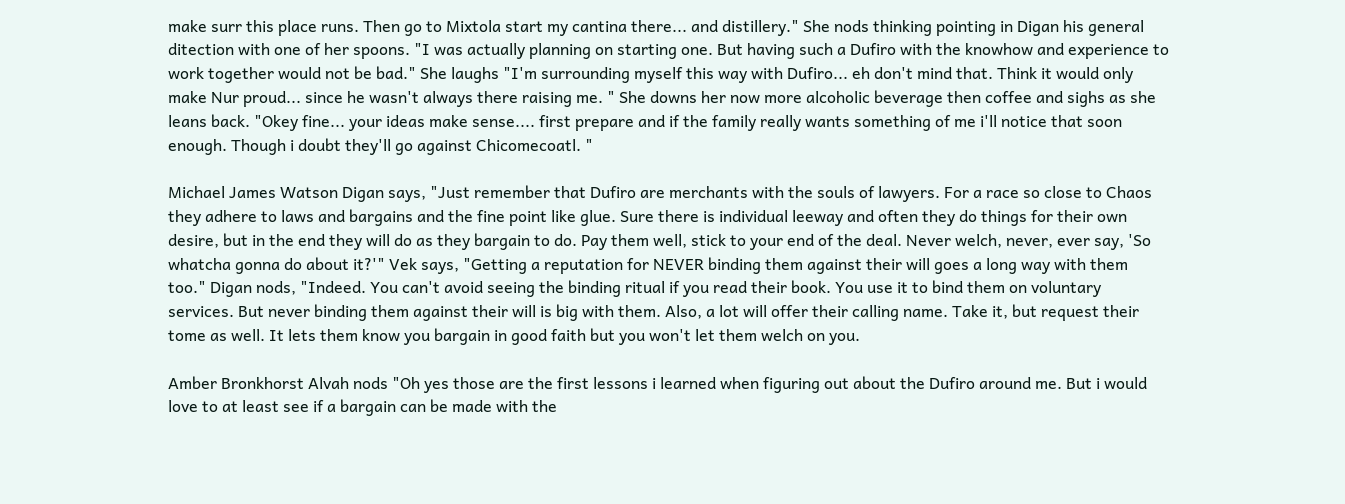make surr this place runs. Then go to Mixtola start my cantina there... and distillery." She nods thinking pointing in Digan his general ditection with one of her spoons. "I was actually planning on starting one. But having such a Dufiro with the knowhow and experience to work together would not be bad." She laughs "I'm surrounding myself this way with Dufiro... eh don't mind that. Think it would only make Nur proud... since he wasn't always there raising me. " She downs her now more alcoholic beverage then coffee and sighs as she leans back. "Okey fine... your ideas make sense.... first prepare and if the family really wants something of me i'll notice that soon enough. Though i doubt they'll go against Chicomecoatl. "

Michael James Watson Digan says, "Just remember that Dufiro are merchants with the souls of lawyers. For a race so close to Chaos they adhere to laws and bargains and the fine point like glue. Sure there is individual leeway and often they do things for their own desire, but in the end they will do as they bargain to do. Pay them well, stick to your end of the deal. Never welch, never, ever say, 'So whatcha gonna do about it?'" Vek says, "Getting a reputation for NEVER binding them against their will goes a long way with them too." Digan nods, "Indeed. You can't avoid seeing the binding ritual if you read their book. You use it to bind them on voluntary services. But never binding them against their will is big with them. Also, a lot will offer their calling name. Take it, but request their tome as well. It lets them know you bargain in good faith but you won't let them welch on you.

Amber Bronkhorst Alvah nods "Oh yes those are the first lessons i learned when figuring out about the Dufiro around me. But i would love to at least see if a bargain can be made with the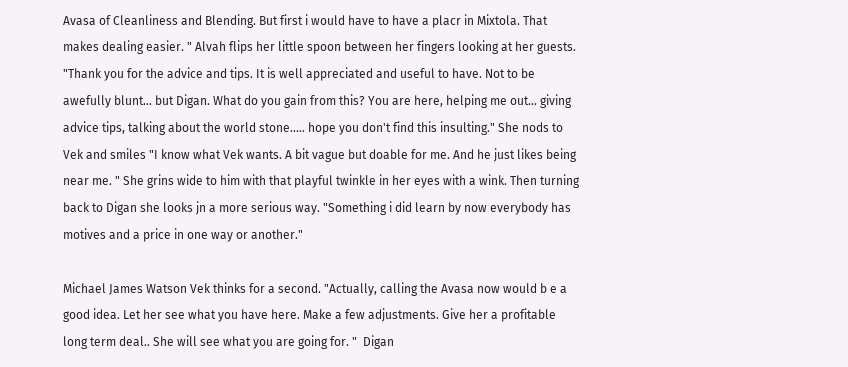Avasa of Cleanliness and Blending. But first i would have to have a placr in Mixtola. That makes dealing easier. " Alvah flips her little spoon between her fingers looking at her guests. "Thank you for the advice and tips. It is well appreciated and useful to have. Not to be awefully blunt... but Digan. What do you gain from this? You are here, helping me out... giving advice tips, talking about the world stone..... hope you don't find this insulting." She nods to Vek and smiles "I know what Vek wants. A bit vague but doable for me. And he just likes being near me. " She grins wide to him with that playful twinkle in her eyes with a wink. Then turning back to Digan she looks jn a more serious way. "Something i did learn by now everybody has motives and a price in one way or another."

Michael James Watson Vek thinks for a second. "Actually, calling the Avasa now would b e a good idea. Let her see what you have here. Make a few adjustments. Give her a profitable long term deal.. She will see what you are going for. "  Digan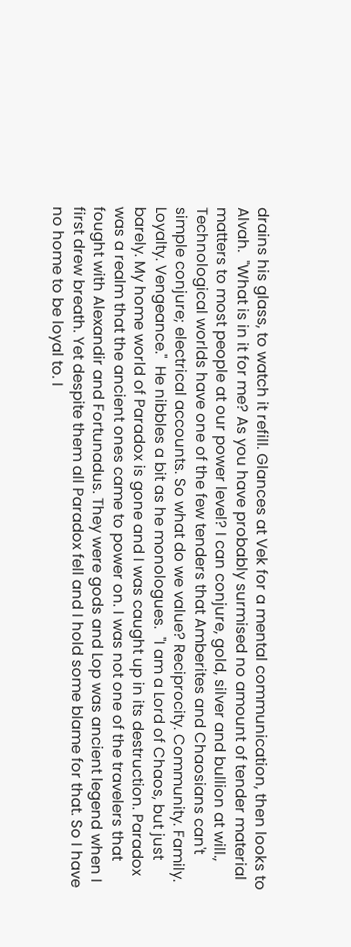drains his glass, to watch it refill. Glances at Vek for a mental communication, then looks to Alvah.  "What is in it for me? As you have probably surmised no amount of tender material matters to most people at our power level? I can conjure, gold, silver and bullion at will., Technological worlds have one of the few tenders that Amberites and Chaosians can't simple conjure; electrical accounts. So what do we value? Reciprocity. Community. Family. Loyalty. Vengeance."  He nibbles a bit as he monologues.  "I am a Lord of Chaos, but just barely. My home world of Paradox is gone and I was caught up in its destruction. Paradox was a realm that the ancient ones came to power on. I was not one of the travelers that fought with Alexandir and Fortunadus. They were gods and Lop was ancient legend when I first drew breath. Yet despite them all Paradox fell and I hold some blame for that. So I have no home to be loyal to. I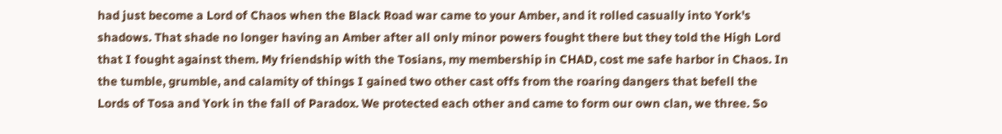had just become a Lord of Chaos when the Black Road war came to your Amber, and it rolled casually into York's shadows. That shade no longer having an Amber after all only minor powers fought there but they told the High Lord that I fought against them. My friendship with the Tosians, my membership in CHAD, cost me safe harbor in Chaos. In the tumble, grumble, and calamity of things I gained two other cast offs from the roaring dangers that befell the Lords of Tosa and York in the fall of Paradox. We protected each other and came to form our own clan, we three. So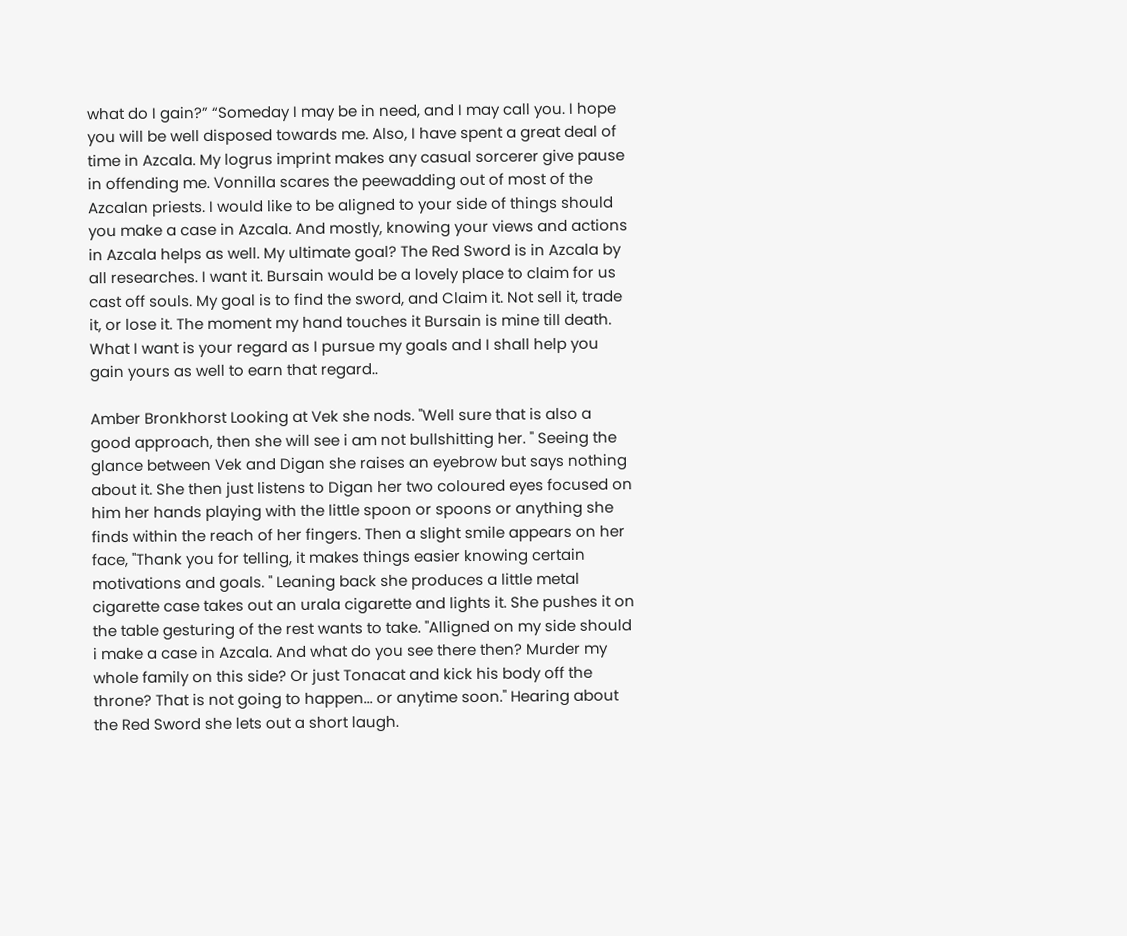what do I gain?” “Someday I may be in need, and I may call you. I hope you will be well disposed towards me. Also, I have spent a great deal of time in Azcala. My logrus imprint makes any casual sorcerer give pause in offending me. Vonnilla scares the peewadding out of most of the Azcalan priests. I would like to be aligned to your side of things should you make a case in Azcala. And mostly, knowing your views and actions in Azcala helps as well. My ultimate goal? The Red Sword is in Azcala by all researches. I want it. Bursain would be a lovely place to claim for us cast off souls. My goal is to find the sword, and Claim it. Not sell it, trade it, or lose it. The moment my hand touches it Bursain is mine till death. What I want is your regard as I pursue my goals and I shall help you gain yours as well to earn that regard..

Amber Bronkhorst Looking at Vek she nods. "Well sure that is also a good approach, then she will see i am not bullshitting her. " Seeing the glance between Vek and Digan she raises an eyebrow but says nothing about it. She then just listens to Digan her two coloured eyes focused on him her hands playing with the little spoon or spoons or anything she finds within the reach of her fingers. Then a slight smile appears on her face, "Thank you for telling, it makes things easier knowing certain motivations and goals. " Leaning back she produces a little metal cigarette case takes out an urala cigarette and lights it. She pushes it on the table gesturing of the rest wants to take. "Alligned on my side should i make a case in Azcala. And what do you see there then? Murder my whole family on this side? Or just Tonacat and kick his body off the throne? That is not going to happen... or anytime soon." Hearing about the Red Sword she lets out a short laugh.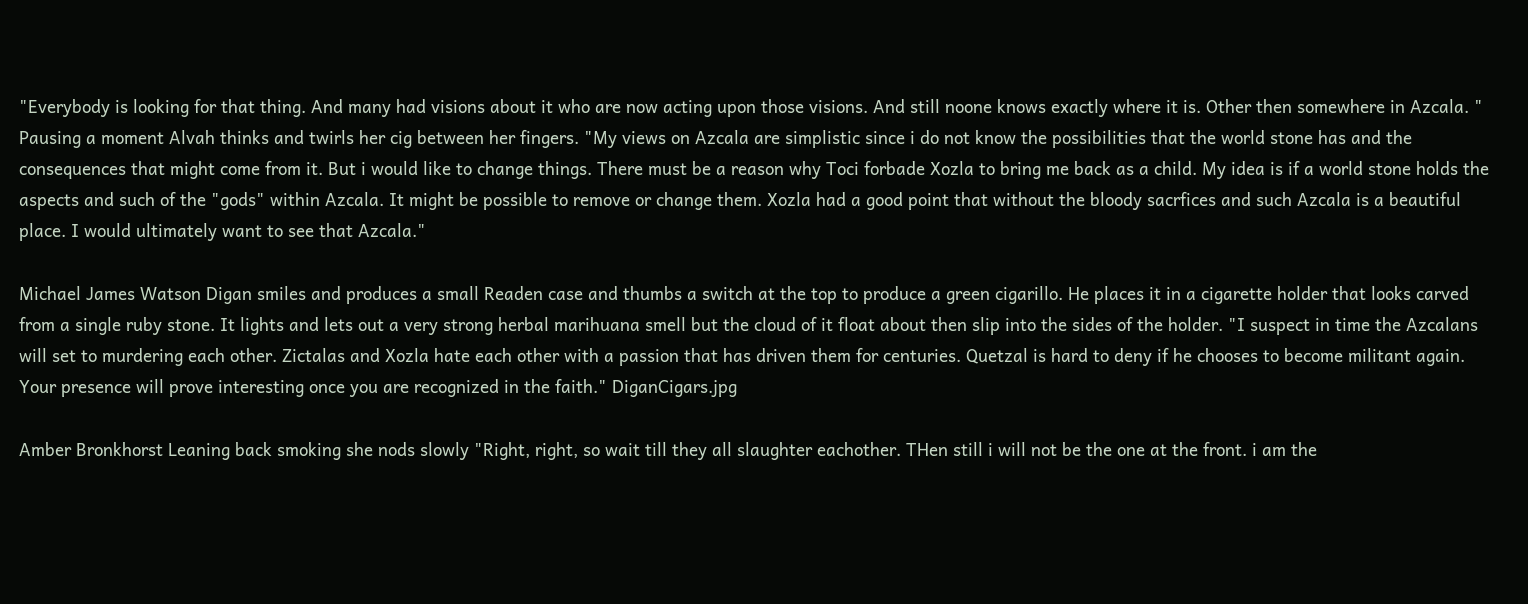"Everybody is looking for that thing. And many had visions about it who are now acting upon those visions. And still noone knows exactly where it is. Other then somewhere in Azcala. " Pausing a moment Alvah thinks and twirls her cig between her fingers. "My views on Azcala are simplistic since i do not know the possibilities that the world stone has and the consequences that might come from it. But i would like to change things. There must be a reason why Toci forbade Xozla to bring me back as a child. My idea is if a world stone holds the aspects and such of the "gods" within Azcala. It might be possible to remove or change them. Xozla had a good point that without the bloody sacrfices and such Azcala is a beautiful place. I would ultimately want to see that Azcala."

Michael James Watson Digan smiles and produces a small Readen case and thumbs a switch at the top to produce a green cigarillo. He places it in a cigarette holder that looks carved from a single ruby stone. It lights and lets out a very strong herbal marihuana smell but the cloud of it float about then slip into the sides of the holder. "I suspect in time the Azcalans will set to murdering each other. Zictalas and Xozla hate each other with a passion that has driven them for centuries. Quetzal is hard to deny if he chooses to become militant again. Your presence will prove interesting once you are recognized in the faith." DiganCigars.jpg

Amber Bronkhorst Leaning back smoking she nods slowly "Right, right, so wait till they all slaughter eachother. THen still i will not be the one at the front. i am the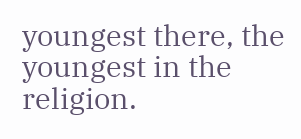youngest there, the youngest in the religion.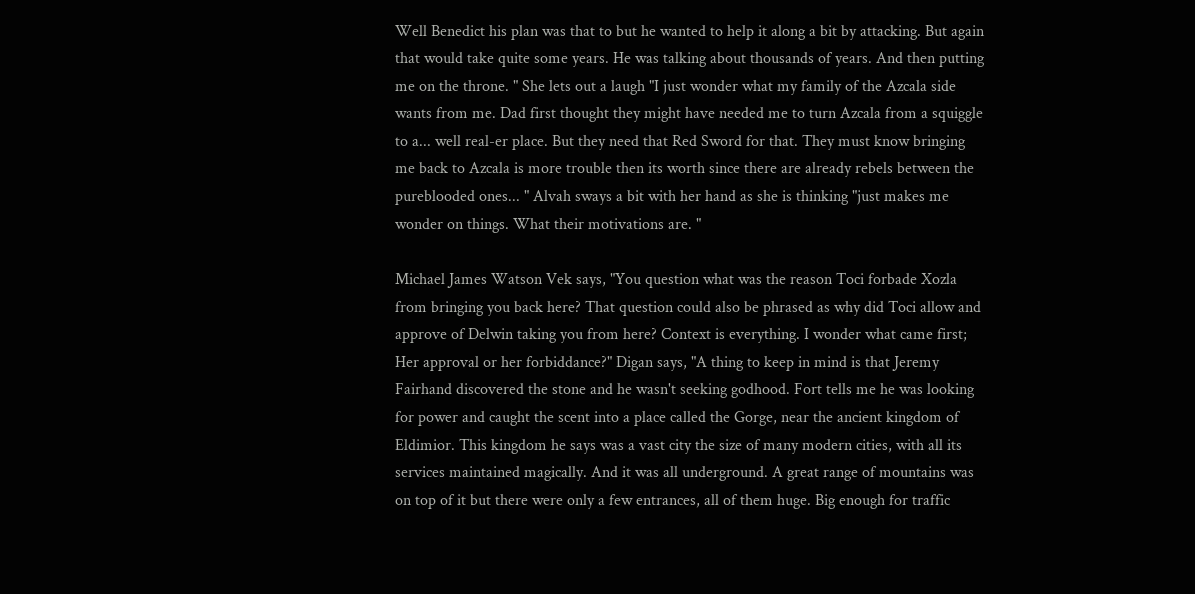Well Benedict his plan was that to but he wanted to help it along a bit by attacking. But again that would take quite some years. He was talking about thousands of years. And then putting me on the throne. " She lets out a laugh "I just wonder what my family of the Azcala side wants from me. Dad first thought they might have needed me to turn Azcala from a squiggle to a... well real-er place. But they need that Red Sword for that. They must know bringing me back to Azcala is more trouble then its worth since there are already rebels between the pureblooded ones... " Alvah sways a bit with her hand as she is thinking "just makes me wonder on things. What their motivations are. "

Michael James Watson Vek says, "You question what was the reason Toci forbade Xozla from bringing you back here? That question could also be phrased as why did Toci allow and approve of Delwin taking you from here? Context is everything. I wonder what came first; Her approval or her forbiddance?" Digan says, "A thing to keep in mind is that Jeremy Fairhand discovered the stone and he wasn't seeking godhood. Fort tells me he was looking for power and caught the scent into a place called the Gorge, near the ancient kingdom of Eldimior. This kingdom he says was a vast city the size of many modern cities, with all its services maintained magically. And it was all underground. A great range of mountains was on top of it but there were only a few entrances, all of them huge. Big enough for traffic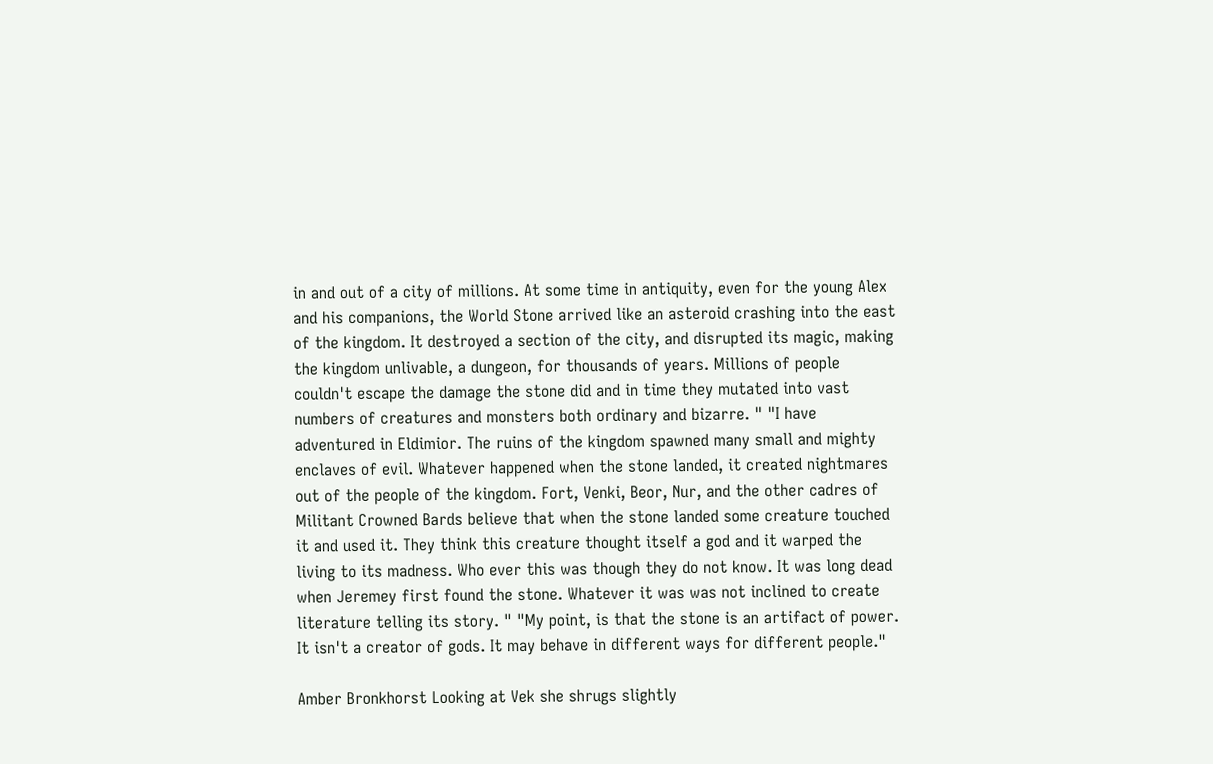in and out of a city of millions. At some time in antiquity, even for the young Alex and his companions, the World Stone arrived like an asteroid crashing into the east of the kingdom. It destroyed a section of the city, and disrupted its magic, making the kingdom unlivable, a dungeon, for thousands of years. Millions of people couldn't escape the damage the stone did and in time they mutated into vast numbers of creatures and monsters both ordinary and bizarre. " "I have adventured in Eldimior. The ruins of the kingdom spawned many small and mighty enclaves of evil. Whatever happened when the stone landed, it created nightmares out of the people of the kingdom. Fort, Venki, Beor, Nur, and the other cadres of Militant Crowned Bards believe that when the stone landed some creature touched it and used it. They think this creature thought itself a god and it warped the living to its madness. Who ever this was though they do not know. It was long dead when Jeremey first found the stone. Whatever it was was not inclined to create literature telling its story. " "My point, is that the stone is an artifact of power. It isn't a creator of gods. It may behave in different ways for different people."

Amber Bronkhorst Looking at Vek she shrugs slightly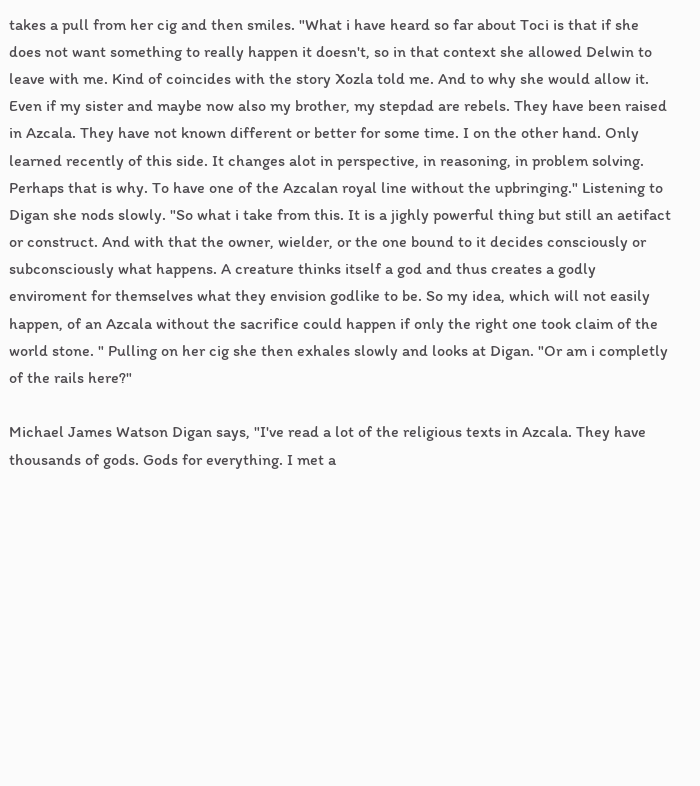takes a pull from her cig and then smiles. "What i have heard so far about Toci is that if she does not want something to really happen it doesn't, so in that context she allowed Delwin to leave with me. Kind of coincides with the story Xozla told me. And to why she would allow it. Even if my sister and maybe now also my brother, my stepdad are rebels. They have been raised in Azcala. They have not known different or better for some time. I on the other hand. Only learned recently of this side. It changes alot in perspective, in reasoning, in problem solving. Perhaps that is why. To have one of the Azcalan royal line without the upbringing." Listening to Digan she nods slowly. "So what i take from this. It is a jighly powerful thing but still an aetifact or construct. And with that the owner, wielder, or the one bound to it decides consciously or subconsciously what happens. A creature thinks itself a god and thus creates a godly enviroment for themselves what they envision godlike to be. So my idea, which will not easily happen, of an Azcala without the sacrifice could happen if only the right one took claim of the world stone. " Pulling on her cig she then exhales slowly and looks at Digan. "Or am i completly of the rails here?"

Michael James Watson Digan says, "I've read a lot of the religious texts in Azcala. They have thousands of gods. Gods for everything. I met a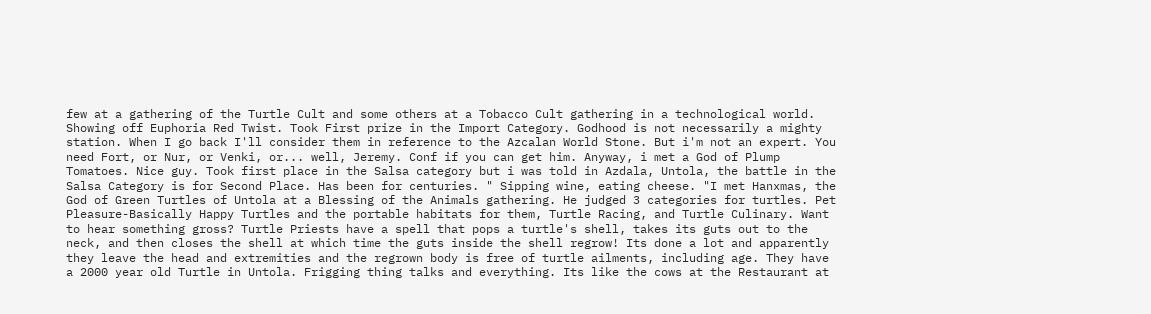few at a gathering of the Turtle Cult and some others at a Tobacco Cult gathering in a technological world. Showing off Euphoria Red Twist. Took First prize in the Import Category. Godhood is not necessarily a mighty station. When I go back I'll consider them in reference to the Azcalan World Stone. But i'm not an expert. You need Fort, or Nur, or Venki, or... well, Jeremy. Conf if you can get him. Anyway, i met a God of Plump Tomatoes. Nice guy. Took first place in the Salsa category but i was told in Azdala, Untola, the battle in the Salsa Category is for Second Place. Has been for centuries. " Sipping wine, eating cheese. "I met Hanxmas, the God of Green Turtles of Untola at a Blessing of the Animals gathering. He judged 3 categories for turtles. Pet Pleasure-Basically Happy Turtles and the portable habitats for them, Turtle Racing, and Turtle Culinary. Want to hear something gross? Turtle Priests have a spell that pops a turtle's shell, takes its guts out to the neck, and then closes the shell at which time the guts inside the shell regrow! Its done a lot and apparently they leave the head and extremities and the regrown body is free of turtle ailments, including age. They have a 2000 year old Turtle in Untola. Frigging thing talks and everything. Its like the cows at the Restaurant at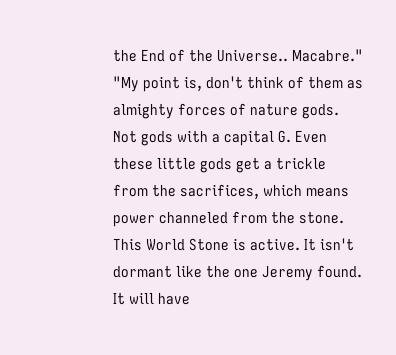the End of the Universe.. Macabre." "My point is, don't think of them as almighty forces of nature gods. Not gods with a capital G. Even these little gods get a trickle from the sacrifices, which means power channeled from the stone. This World Stone is active. It isn't dormant like the one Jeremy found. It will have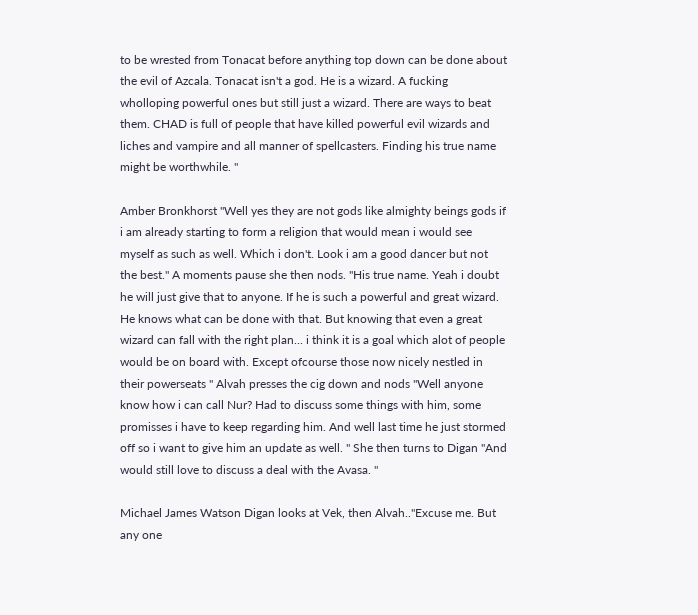to be wrested from Tonacat before anything top down can be done about the evil of Azcala. Tonacat isn't a god. He is a wizard. A fucking wholloping powerful ones but still just a wizard. There are ways to beat them. CHAD is full of people that have killed powerful evil wizards and liches and vampire and all manner of spellcasters. Finding his true name might be worthwhile. "

Amber Bronkhorst "Well yes they are not gods like almighty beings gods if i am already starting to form a religion that would mean i would see myself as such as well. Which i don't. Look i am a good dancer but not the best." A moments pause she then nods. "His true name. Yeah i doubt he will just give that to anyone. If he is such a powerful and great wizard. He knows what can be done with that. But knowing that even a great wizard can fall with the right plan... i think it is a goal which alot of people would be on board with. Except ofcourse those now nicely nestled in their powerseats " Alvah presses the cig down and nods "Well anyone know how i can call Nur? Had to discuss some things with him, some promisses i have to keep regarding him. And well last time he just stormed off so i want to give him an update as well. " She then turns to Digan "And would still love to discuss a deal with the Avasa. "

Michael James Watson Digan looks at Vek, then Alvah.."Excuse me. But any one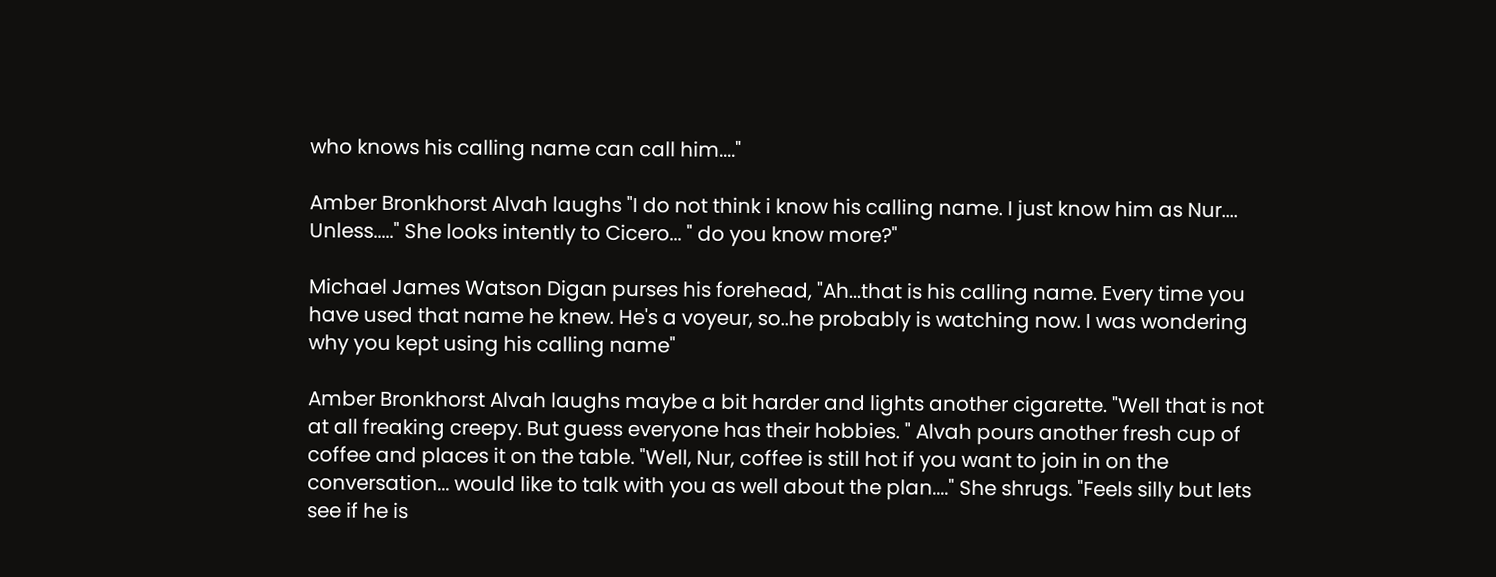who knows his calling name can call him...."

Amber Bronkhorst Alvah laughs "I do not think i know his calling name. I just know him as Nur.... Unless....." She looks intently to Cicero... " do you know more?"

Michael James Watson Digan purses his forehead, "Ah...that is his calling name. Every time you have used that name he knew. He's a voyeur, so..he probably is watching now. I was wondering why you kept using his calling name"

Amber Bronkhorst Alvah laughs maybe a bit harder and lights another cigarette. "Well that is not at all freaking creepy. But guess everyone has their hobbies. " Alvah pours another fresh cup of coffee and places it on the table. "Well, Nur, coffee is still hot if you want to join in on the conversation... would like to talk with you as well about the plan...." She shrugs. "Feels silly but lets see if he is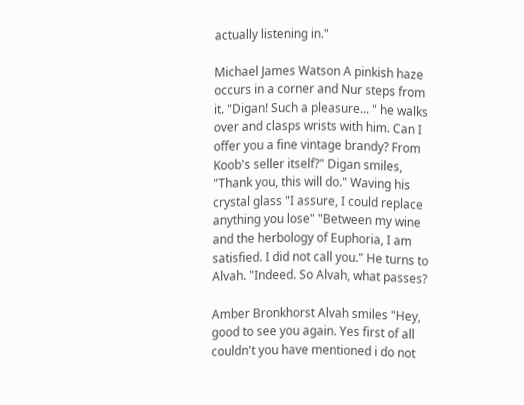actually listening in."

Michael James Watson A pinkish haze occurs in a corner and Nur steps from it. "Digan! Such a pleasure... " he walks over and clasps wrists with him. Can I offer you a fine vintage brandy? From Koob's seller itself?" Digan smiles, "Thank you, this will do." Waving his crystal glass "I assure, I could replace anything you lose" "Between my wine and the herbology of Euphoria, I am satisfied. I did not call you." He turns to Alvah. "Indeed. So Alvah, what passes?

Amber Bronkhorst Alvah smiles "Hey, good to see you again. Yes first of all couldn't you have mentioned i do not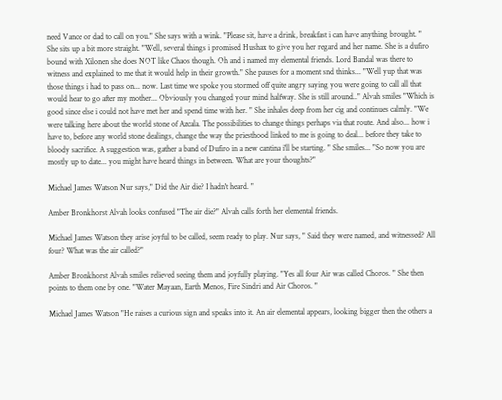need Vance or dad to call on you." She says with a wink. "Please sit, have a drink, breakfast i can have anything brought. " She sits up a bit more straight. "Well, several things i promised Hushax to give you her regard and her name. She is a dufiro bound with Xilonen she does NOT like Chaos though. Oh and i named my elemental friends. Lord Bandal was there to witness and explained to me that it would help in their growth." She pauses for a moment snd thinks... "Well yup that was those things i had to pass on... now. Last time we spoke you stormed off quite angry saying you were going to call all that would hear to go after my mother... Obviously you changed your mind halfway. She is still around.." Alvah smiles "Which is good since else i could not have met her and spend time with her. " She inhales deep from her cig and continues calmly. "We were talking here about the world stone of Azcala. The possibilities to change things perhaps via that route. And also... how i have to, before any world stone dealings, change the way the priesthood linked to me is going to deal... before they take to bloody sacrifice. A suggestion was, gather a band of Dufiro in a new cantina i'll be starting. " She smiles... "So now you are mostly up to date... you might have heard things in between. What are your thoughts?"

Michael James Watson Nur says," Did the Air die? I hadn't heard. "

Amber Bronkhorst Alvah looks confused "The air die?" Alvah calls forth her elemental friends.

Michael James Watson they arise joyful to be called, seem ready to play. Nur says, " Said they were named, and witnessed? All four? What was the air called?"

Amber Bronkhorst Alvah smiles relieved seeing them and joyfully playing. "Yes all four Air was called Choros. " She then points to them one by one. "Water Mayaan, Earth Menos, Fire Sindri and Air Choros. "

Michael James Watson "He raises a curious sign and speaks into it. An air elemental appears, looking bigger then the others a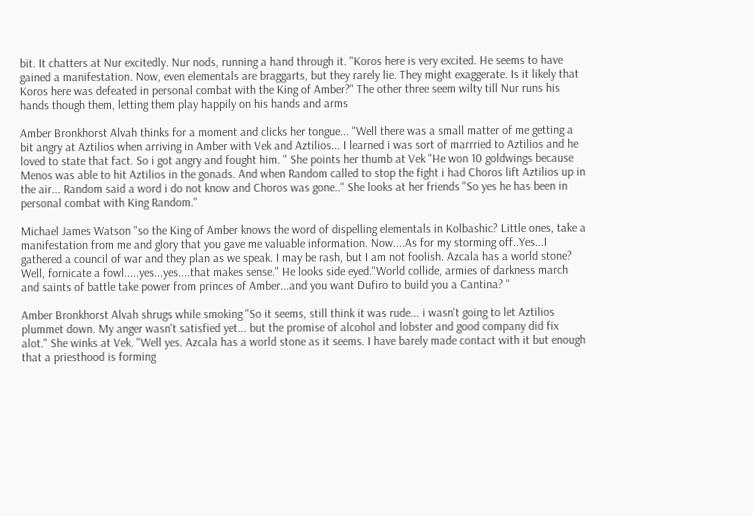bit. It chatters at Nur excitedly. Nur nods, running a hand through it. "Koros here is very excited. He seems to have gained a manifestation. Now, even elementals are braggarts, but they rarely lie. They might exaggerate. Is it likely that Koros here was defeated in personal combat with the King of Amber?" The other three seem wilty till Nur runs his hands though them, letting them play happily on his hands and arms

Amber Bronkhorst Alvah thinks for a moment and clicks her tongue... "Well there was a small matter of me getting a bit angry at Aztilios when arriving in Amber with Vek and Aztilios... I learned i was sort of marrried to Aztilios and he loved to state that fact. So i got angry and fought him. " She points her thumb at Vek "He won 10 goldwings because Menos was able to hit Aztilios in the gonads. And when Random called to stop the fight i had Choros lift Aztilios up in the air... Random said a word i do not know and Choros was gone.." She looks at her friends "So yes he has been in personal combat with King Random."

Michael James Watson "so the King of Amber knows the word of dispelling elementals in Kolbashic? Little ones, take a manifestation from me and glory that you gave me valuable information. Now....As for my storming off..Yes...I gathered a council of war and they plan as we speak. I may be rash, but I am not foolish. Azcala has a world stone? Well, fornicate a fowl.....yes...yes....that makes sense." He looks side eyed."World collide, armies of darkness march and saints of battle take power from princes of Amber...and you want Dufiro to build you a Cantina? "

Amber Bronkhorst Alvah shrugs while smoking "So it seems, still think it was rude... i wasn't going to let Aztilios plummet down. My anger wasn't satisfied yet... but the promise of alcohol and lobster and good company did fix alot." She winks at Vek. "Well yes. Azcala has a world stone as it seems. I have barely made contact with it but enough that a priesthood is forming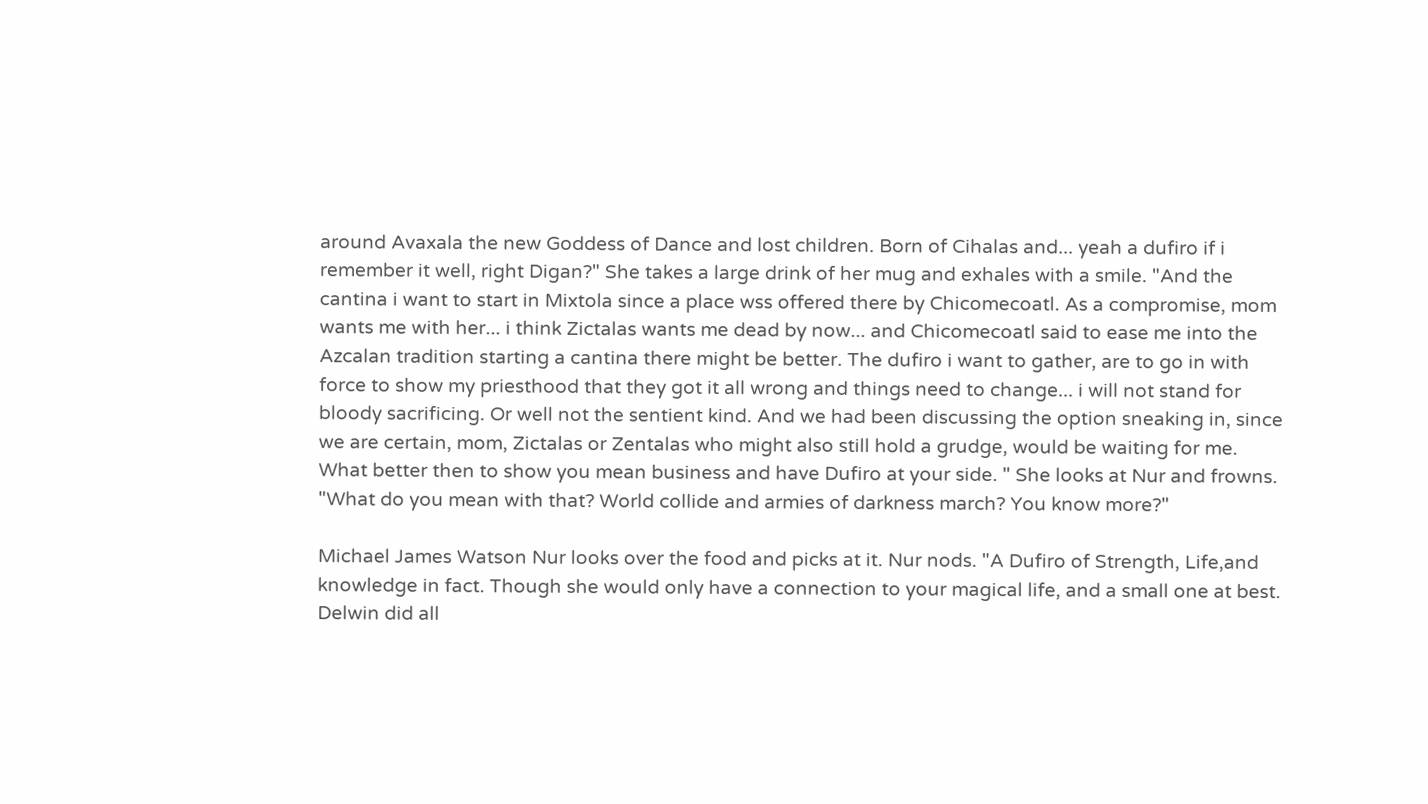around Avaxala the new Goddess of Dance and lost children. Born of Cihalas and... yeah a dufiro if i remember it well, right Digan?" She takes a large drink of her mug and exhales with a smile. "And the cantina i want to start in Mixtola since a place wss offered there by Chicomecoatl. As a compromise, mom wants me with her... i think Zictalas wants me dead by now... and Chicomecoatl said to ease me into the Azcalan tradition starting a cantina there might be better. The dufiro i want to gather, are to go in with force to show my priesthood that they got it all wrong and things need to change... i will not stand for bloody sacrificing. Or well not the sentient kind. And we had been discussing the option sneaking in, since we are certain, mom, Zictalas or Zentalas who might also still hold a grudge, would be waiting for me. What better then to show you mean business and have Dufiro at your side. " She looks at Nur and frowns. "What do you mean with that? World collide and armies of darkness march? You know more?"

Michael James Watson Nur looks over the food and picks at it. Nur nods. "A Dufiro of Strength, Life,and knowledge in fact. Though she would only have a connection to your magical life, and a small one at best. Delwin did all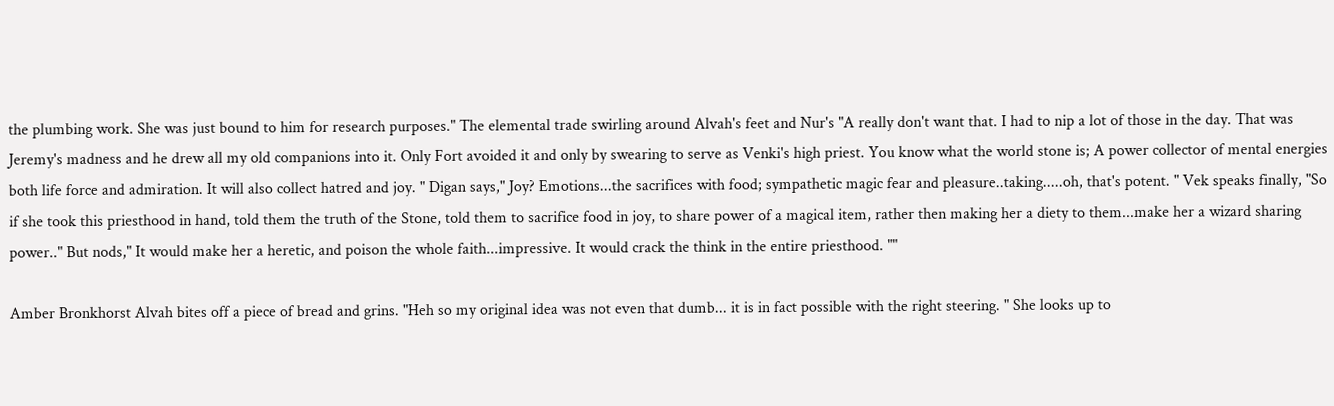the plumbing work. She was just bound to him for research purposes." The elemental trade swirling around Alvah's feet and Nur's "A really don't want that. I had to nip a lot of those in the day. That was Jeremy's madness and he drew all my old companions into it. Only Fort avoided it and only by swearing to serve as Venki's high priest. You know what the world stone is; A power collector of mental energies both life force and admiration. It will also collect hatred and joy. " Digan says," Joy? Emotions...the sacrifices with food; sympathetic magic fear and pleasure..taking.....oh, that's potent. " Vek speaks finally, "So if she took this priesthood in hand, told them the truth of the Stone, told them to sacrifice food in joy, to share power of a magical item, rather then making her a diety to them...make her a wizard sharing power.." But nods," It would make her a heretic, and poison the whole faith...impressive. It would crack the think in the entire priesthood. ""

Amber Bronkhorst Alvah bites off a piece of bread and grins. "Heh so my original idea was not even that dumb... it is in fact possible with the right steering. " She looks up to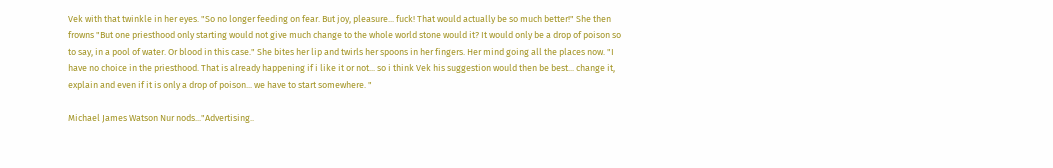Vek with that twinkle in her eyes. "So no longer feeding on fear. But joy, pleasure... fuck! That would actually be so much better!" She then frowns "But one priesthood only starting would not give much change to the whole world stone would it? It would only be a drop of poison so to say, in a pool of water. Or blood in this case." She bites her lip and twirls her spoons in her fingers. Her mind going all the places now. "I have no choice in the priesthood. That is already happening if i like it or not... so i think Vek his suggestion would then be best... change it, explain and even if it is only a drop of poison... we have to start somewhere. "

Michael James Watson Nur nods..."Advertising..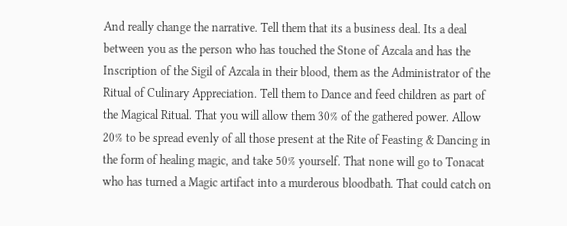And really change the narrative. Tell them that its a business deal. Its a deal between you as the person who has touched the Stone of Azcala and has the Inscription of the Sigil of Azcala in their blood, them as the Administrator of the Ritual of Culinary Appreciation. Tell them to Dance and feed children as part of the Magical Ritual. That you will allow them 30% of the gathered power. Allow 20% to be spread evenly of all those present at the Rite of Feasting & Dancing in the form of healing magic, and take 50% yourself. That none will go to Tonacat who has turned a Magic artifact into a murderous bloodbath. That could catch on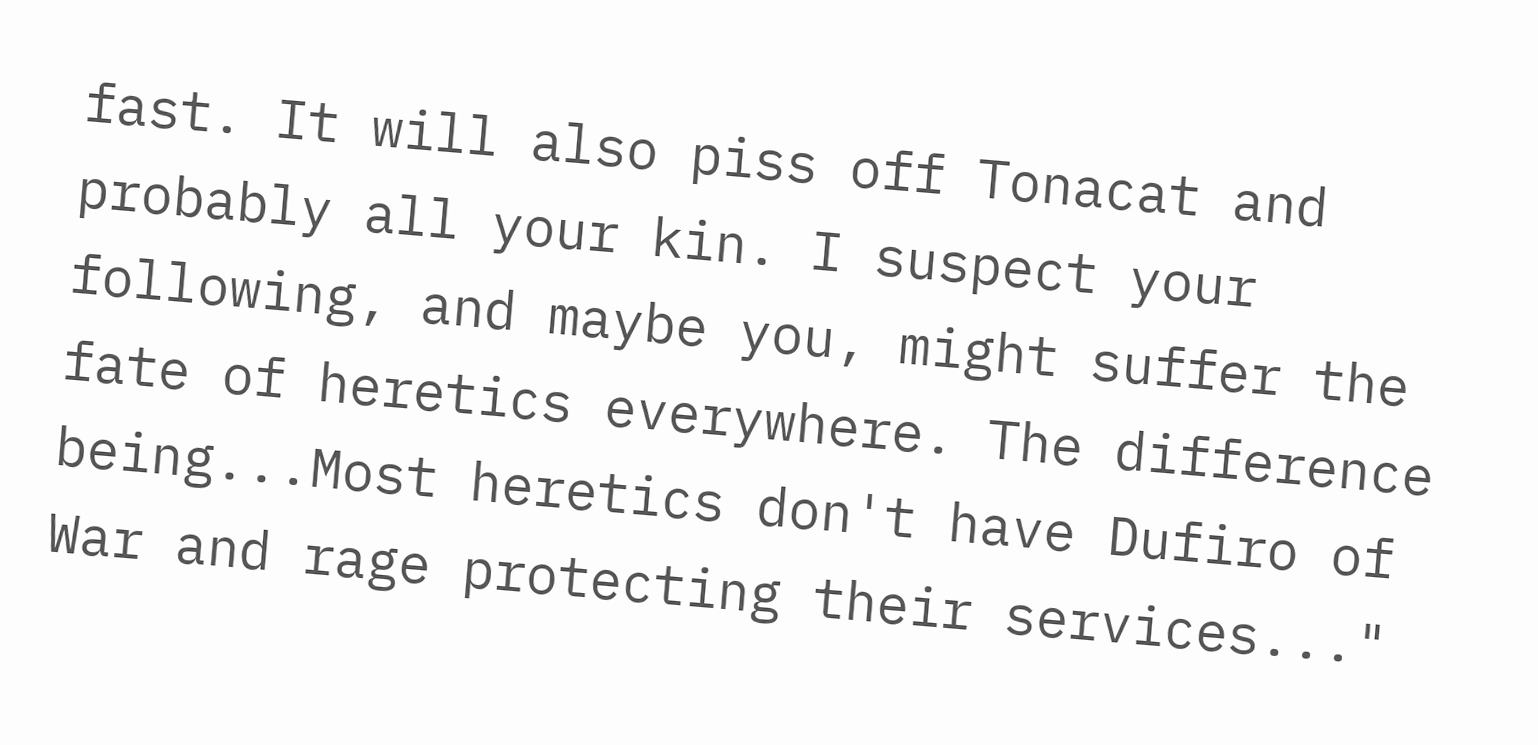fast. It will also piss off Tonacat and probably all your kin. I suspect your following, and maybe you, might suffer the fate of heretics everywhere. The difference being...Most heretics don't have Dufiro of War and rage protecting their services..."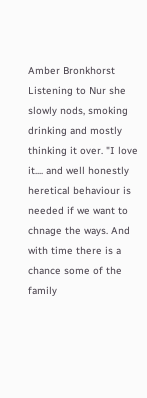Amber Bronkhorst Listening to Nur she slowly nods, smoking drinking and mostly thinking it over. "I love it.... and well honestly heretical behaviour is needed if we want to chnage the ways. And with time there is a chance some of the family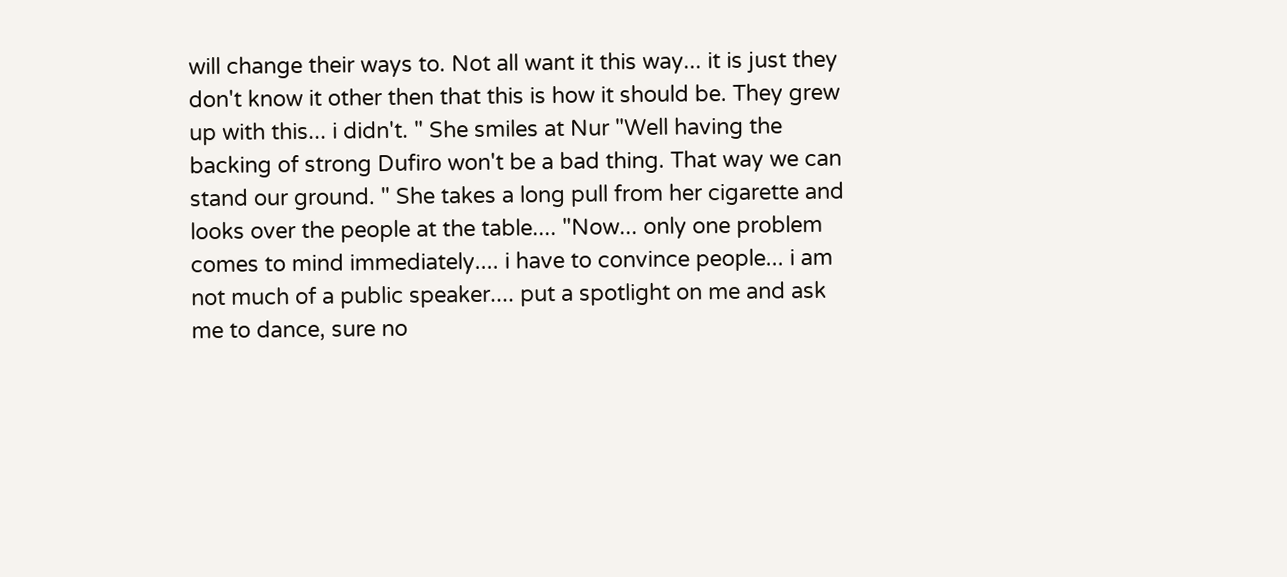will change their ways to. Not all want it this way... it is just they don't know it other then that this is how it should be. They grew up with this... i didn't. " She smiles at Nur "Well having the backing of strong Dufiro won't be a bad thing. That way we can stand our ground. " She takes a long pull from her cigarette and looks over the people at the table.... "Now... only one problem comes to mind immediately.... i have to convince people... i am not much of a public speaker.... put a spotlight on me and ask me to dance, sure no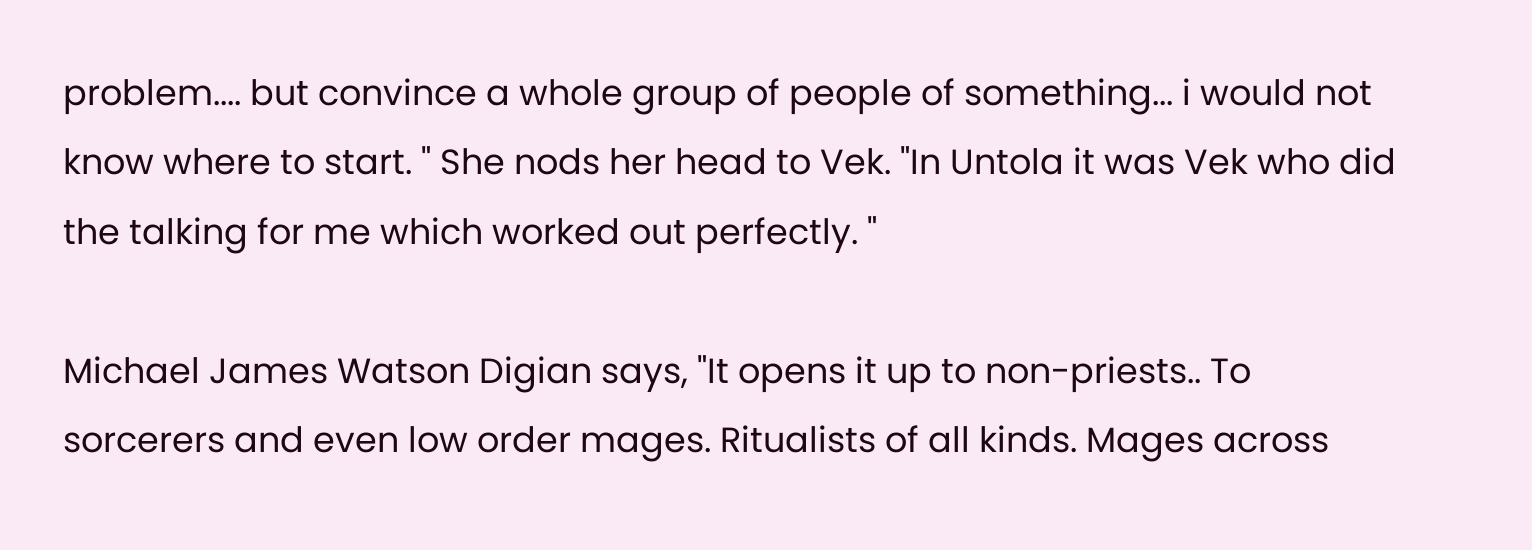problem.... but convince a whole group of people of something... i would not know where to start. " She nods her head to Vek. "In Untola it was Vek who did the talking for me which worked out perfectly. "

Michael James Watson Digian says, "It opens it up to non-priests.. To sorcerers and even low order mages. Ritualists of all kinds. Mages across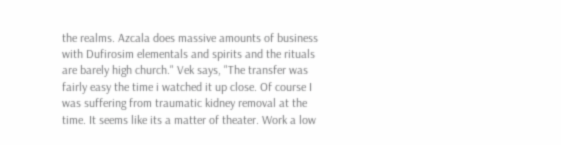the realms. Azcala does massive amounts of business with Dufirosim elementals and spirits and the rituals are barely high church." Vek says, "The transfer was fairly easy the time i watched it up close. Of course I was suffering from traumatic kidney removal at the time. It seems like its a matter of theater. Work a low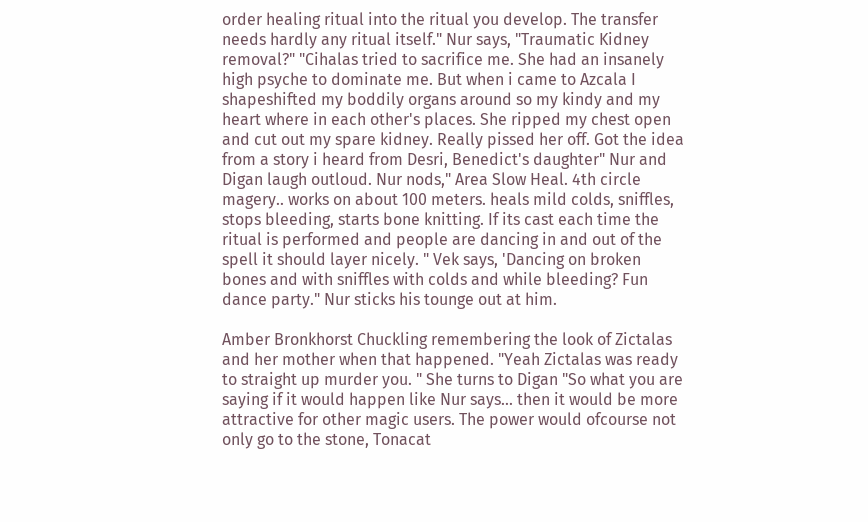order healing ritual into the ritual you develop. The transfer needs hardly any ritual itself." Nur says, "Traumatic Kidney removal?" "Cihalas tried to sacrifice me. She had an insanely high psyche to dominate me. But when i came to Azcala I shapeshifted my boddily organs around so my kindy and my heart where in each other's places. She ripped my chest open and cut out my spare kidney. Really pissed her off. Got the idea from a story i heard from Desri, Benedict's daughter" Nur and Digan laugh outloud. Nur nods," Area Slow Heal. 4th circle magery.. works on about 100 meters. heals mild colds, sniffles, stops bleeding, starts bone knitting. If its cast each time the ritual is performed and people are dancing in and out of the spell it should layer nicely. " Vek says, 'Dancing on broken bones and with sniffles with colds and while bleeding? Fun dance party." Nur sticks his tounge out at him.

Amber Bronkhorst Chuckling remembering the look of Zictalas and her mother when that happened. "Yeah Zictalas was ready to straight up murder you. " She turns to Digan "So what you are saying if it would happen like Nur says... then it would be more attractive for other magic users. The power would ofcourse not only go to the stone, Tonacat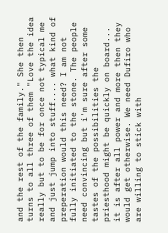and the rest of the family." She then turns to all three of them "Love the idea really but to be for once not typical me and just jump into stuff.... what kind of preperation would this need? I am not fully initiated to the stone. The people need convincing but i'm sure after some tastes of the possibilities the priesthood might be quickly on board... it is after all power and more then they would get otherwise. We need Dufiro who are willing to stick with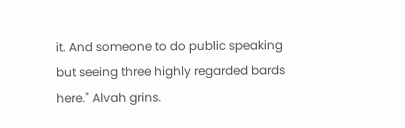it. And someone to do public speaking but seeing three highly regarded bards here." Alvah grins.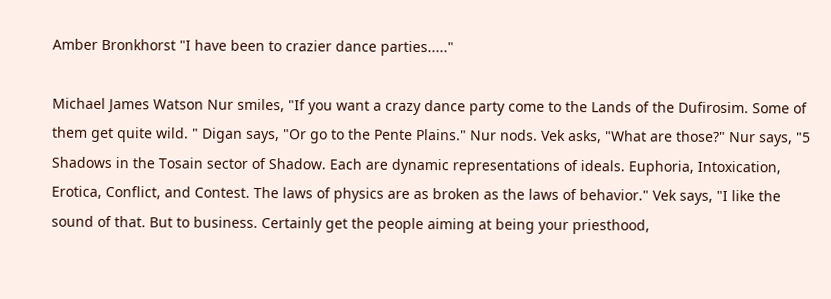Amber Bronkhorst "I have been to crazier dance parties....."

Michael James Watson Nur smiles, "If you want a crazy dance party come to the Lands of the Dufirosim. Some of them get quite wild. " Digan says, "Or go to the Pente Plains." Nur nods. Vek asks, "What are those?" Nur says, "5 Shadows in the Tosain sector of Shadow. Each are dynamic representations of ideals. Euphoria, Intoxication, Erotica, Conflict, and Contest. The laws of physics are as broken as the laws of behavior." Vek says, "I like the sound of that. But to business. Certainly get the people aiming at being your priesthood,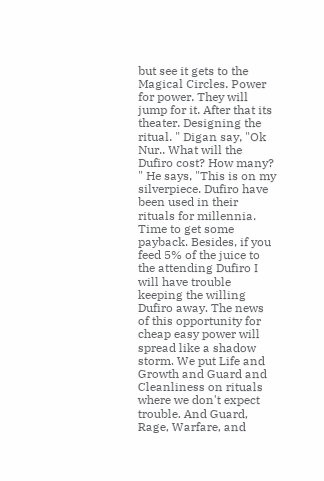but see it gets to the Magical Circles. Power for power. They will jump for it. After that its theater. Designing the ritual. " Digan say, "Ok Nur.. What will the Dufiro cost? How many? " He says, "This is on my silverpiece. Dufiro have been used in their rituals for millennia. Time to get some payback. Besides, if you feed 5% of the juice to the attending Dufiro I will have trouble keeping the willing Dufiro away. The news of this opportunity for cheap easy power will spread like a shadow storm. We put Life and Growth and Guard and Cleanliness on rituals where we don't expect trouble. And Guard, Rage, Warfare, and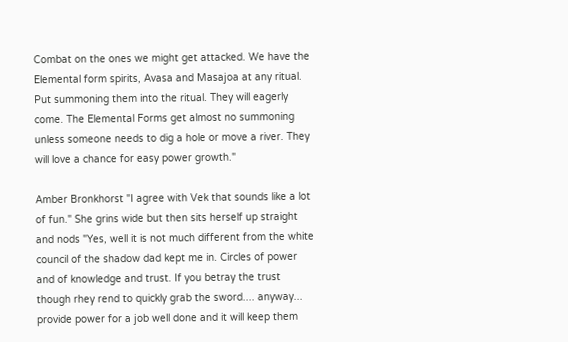Combat on the ones we might get attacked. We have the Elemental form spirits, Avasa and Masajoa at any ritual. Put summoning them into the ritual. They will eagerly come. The Elemental Forms get almost no summoning unless someone needs to dig a hole or move a river. They will love a chance for easy power growth."

Amber Bronkhorst "I agree with Vek that sounds like a lot of fun." She grins wide but then sits herself up straight and nods "Yes, well it is not much different from the white council of the shadow dad kept me in. Circles of power and of knowledge and trust. If you betray the trust though rhey rend to quickly grab the sword.... anyway... provide power for a job well done and it will keep them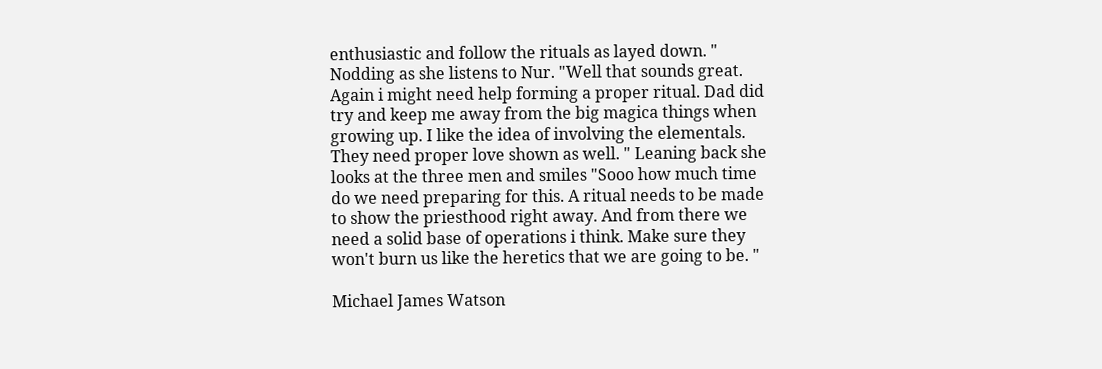enthusiastic and follow the rituals as layed down. " Nodding as she listens to Nur. "Well that sounds great. Again i might need help forming a proper ritual. Dad did try and keep me away from the big magica things when growing up. I like the idea of involving the elementals. They need proper love shown as well. " Leaning back she looks at the three men and smiles "Sooo how much time do we need preparing for this. A ritual needs to be made to show the priesthood right away. And from there we need a solid base of operations i think. Make sure they won't burn us like the heretics that we are going to be. "

Michael James Watson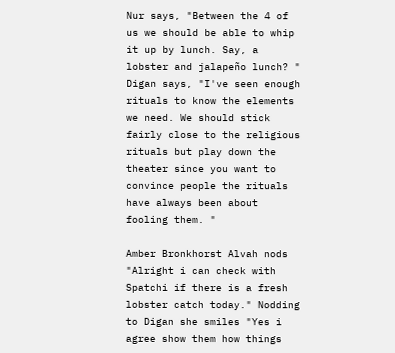Nur says, "Between the 4 of us we should be able to whip it up by lunch. Say, a lobster and jalapeño lunch? " Digan says, "I've seen enough rituals to know the elements we need. We should stick fairly close to the religious rituals but play down the theater since you want to convince people the rituals have always been about fooling them. "

Amber Bronkhorst Alvah nods "Alright i can check with Spatchi if there is a fresh lobster catch today." Nodding to Digan she smiles "Yes i agree show them how things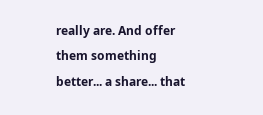really are. And offer them something better... a share... that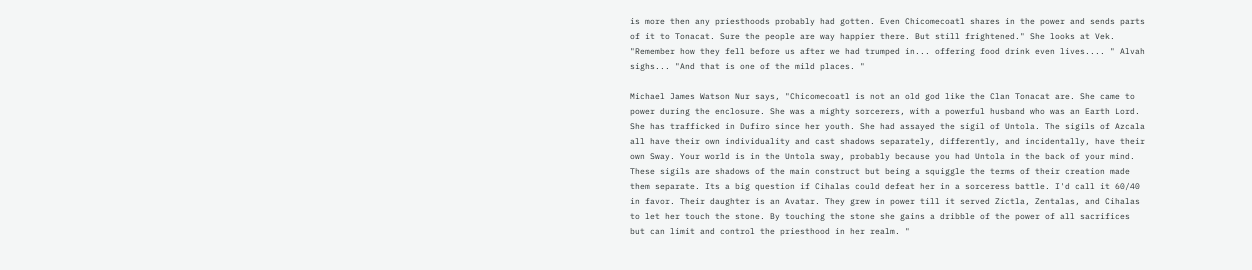is more then any priesthoods probably had gotten. Even Chicomecoatl shares in the power and sends parts of it to Tonacat. Sure the people are way happier there. But still frightened." She looks at Vek. "Remember how they fell before us after we had trumped in... offering food drink even lives.... " Alvah sighs... "And that is one of the mild places. "

Michael James Watson Nur says, "Chicomecoatl is not an old god like the Clan Tonacat are. She came to power during the enclosure. She was a mighty sorcerers, with a powerful husband who was an Earth Lord. She has trafficked in Dufiro since her youth. She had assayed the sigil of Untola. The sigils of Azcala all have their own individuality and cast shadows separately, differently, and incidentally, have their own Sway. Your world is in the Untola sway, probably because you had Untola in the back of your mind. These sigils are shadows of the main construct but being a squiggle the terms of their creation made them separate. Its a big question if Cihalas could defeat her in a sorceress battle. I'd call it 60/40 in favor. Their daughter is an Avatar. They grew in power till it served Zictla, Zentalas, and Cihalas to let her touch the stone. By touching the stone she gains a dribble of the power of all sacrifices but can limit and control the priesthood in her realm. "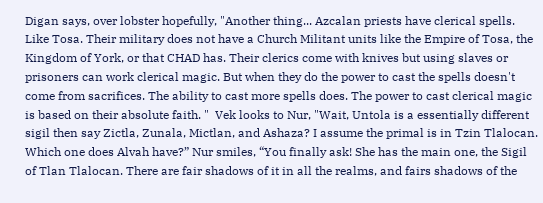Digan says, over lobster hopefully, "Another thing... Azcalan priests have clerical spells. Like Tosa. Their military does not have a Church Militant units like the Empire of Tosa, the Kingdom of York, or that CHAD has. Their clerics come with knives but using slaves or prisoners can work clerical magic. But when they do the power to cast the spells doesn't come from sacrifices. The ability to cast more spells does. The power to cast clerical magic is based on their absolute faith. "  Vek looks to Nur, "Wait, Untola is a essentially different sigil then say Zictla, Zunala, Mictlan, and Ashaza? I assume the primal is in Tzin Tlalocan. Which one does Alvah have?” Nur smiles, “You finally ask! She has the main one, the Sigil of Tlan Tlalocan. There are fair shadows of it in all the realms, and fairs shadows of the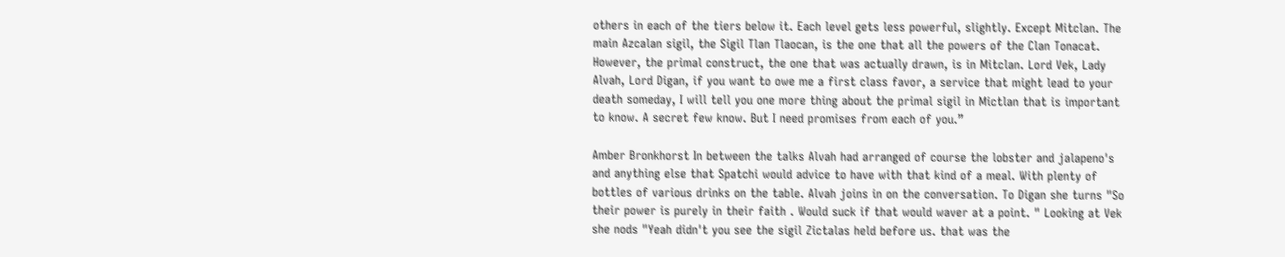others in each of the tiers below it. Each level gets less powerful, slightly. Except Mitclan. The main Azcalan sigil, the Sigil Tlan Tlaocan, is the one that all the powers of the Clan Tonacat. However, the primal construct, the one that was actually drawn, is in Mitclan. Lord Vek, Lady Alvah, Lord Digan, if you want to owe me a first class favor, a service that might lead to your death someday, I will tell you one more thing about the primal sigil in Mictlan that is important to know. A secret few know. But I need promises from each of you.”

Amber Bronkhorst In between the talks Alvah had arranged of course the lobster and jalapeno's and anything else that Spatchi would advice to have with that kind of a meal. With plenty of bottles of various drinks on the table. Alvah joins in on the conversation. To Digan she turns "So their power is purely in their faith . Would suck if that would waver at a point. " Looking at Vek she nods "Yeah didn't you see the sigil Zictalas held before us. that was the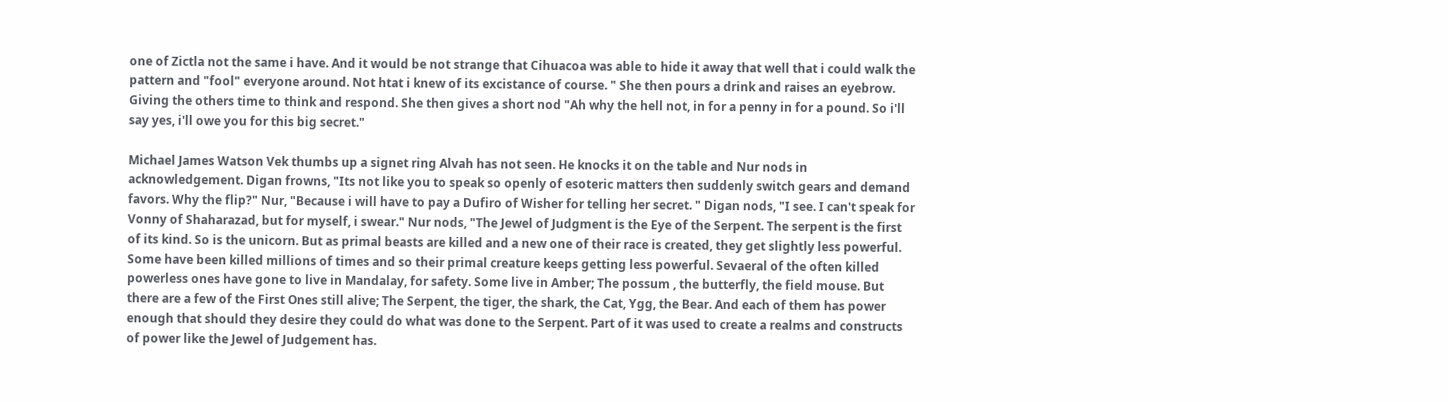one of Zictla not the same i have. And it would be not strange that Cihuacoa was able to hide it away that well that i could walk the pattern and "fool" everyone around. Not htat i knew of its excistance of course. " She then pours a drink and raises an eyebrow. Giving the others time to think and respond. She then gives a short nod "Ah why the hell not, in for a penny in for a pound. So i'll say yes, i'll owe you for this big secret."

Michael James Watson Vek thumbs up a signet ring Alvah has not seen. He knocks it on the table and Nur nods in acknowledgement. Digan frowns, "Its not like you to speak so openly of esoteric matters then suddenly switch gears and demand favors. Why the flip?" Nur, "Because i will have to pay a Dufiro of Wisher for telling her secret. " Digan nods, "I see. I can't speak for Vonny of Shaharazad, but for myself, i swear." Nur nods, "The Jewel of Judgment is the Eye of the Serpent. The serpent is the first of its kind. So is the unicorn. But as primal beasts are killed and a new one of their race is created, they get slightly less powerful. Some have been killed millions of times and so their primal creature keeps getting less powerful. Sevaeral of the often killed powerless ones have gone to live in Mandalay, for safety. Some live in Amber; The possum , the butterfly, the field mouse. But there are a few of the First Ones still alive; The Serpent, the tiger, the shark, the Cat, Ygg, the Bear. And each of them has power enough that should they desire they could do what was done to the Serpent. Part of it was used to create a realms and constructs of power like the Jewel of Judgement has.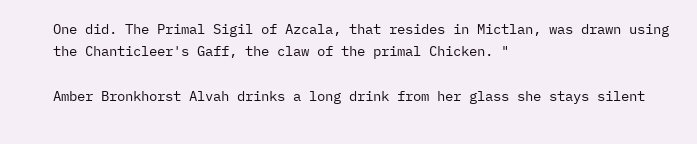One did. The Primal Sigil of Azcala, that resides in Mictlan, was drawn using the Chanticleer's Gaff, the claw of the primal Chicken. "

Amber Bronkhorst Alvah drinks a long drink from her glass she stays silent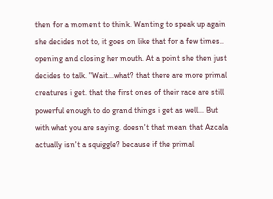then for a moment to think. Wanting to speak up again she decides not to, it goes on like that for a few times.. opening and closing her mouth. At a point she then just decides to talk. "Wait...what? that there are more primal creatures i get. that the first ones of their race are still powerful enough to do grand things i get as well... But with what you are saying. doesn't that mean that Azcala actually isn't a squiggle? because if the primal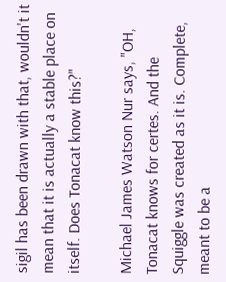sigil has been drawn with that, wouldn't it mean that it is actually a stable place on itself. Does Tonacat know this?"

Michael James Watson Nur says, "OH, Tonacat knows for certes. And the Squiggle was created as it is. Complete, meant to be a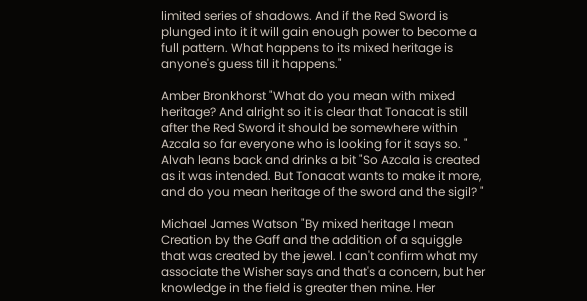limited series of shadows. And if the Red Sword is plunged into it it will gain enough power to become a full pattern. What happens to its mixed heritage is anyone's guess till it happens."

Amber Bronkhorst "What do you mean with mixed heritage? And alright so it is clear that Tonacat is still after the Red Sword it should be somewhere within Azcala so far everyone who is looking for it says so. " Alvah leans back and drinks a bit "So Azcala is created as it was intended. But Tonacat wants to make it more, and do you mean heritage of the sword and the sigil? "

Michael James Watson "By mixed heritage I mean Creation by the Gaff and the addition of a squiggle that was created by the jewel. I can't confirm what my associate the Wisher says and that's a concern, but her knowledge in the field is greater then mine. Her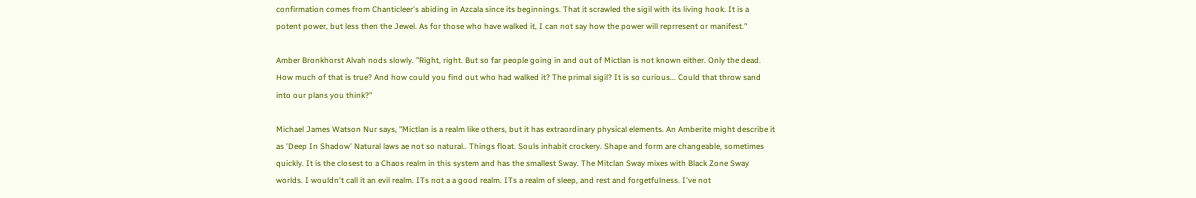confirmation comes from Chanticleer's abiding in Azcala since its beginnings. That it scrawled the sigil with its living hook. It is a potent power, but less then the Jewel. As for those who have walked it, I can not say how the power will reprresent or manifest."

Amber Bronkhorst Alvah nods slowly. "Right, right. But so far people going in and out of Mictlan is not known either. Only the dead. How much of that is true? And how could you find out who had walked it? The primal sigil? It is so curious... Could that throw sand into our plans you think?"

Michael James Watson Nur says, "Mictlan is a realm like others, but it has extraordinary physical elements. An Amberite might describe it as 'Deep In Shadow' Natural laws ae not so natural.. Things float. Souls inhabit crockery. Shape and form are changeable, sometimes quickly. It is the closest to a Chaos realm in this system and has the smallest Sway. The Mitclan Sway mixes with Black Zone Sway worlds. I wouldn't call it an evil realm. ITs not a a good realm. ITs a realm of sleep, and rest and forgetfulness. I've not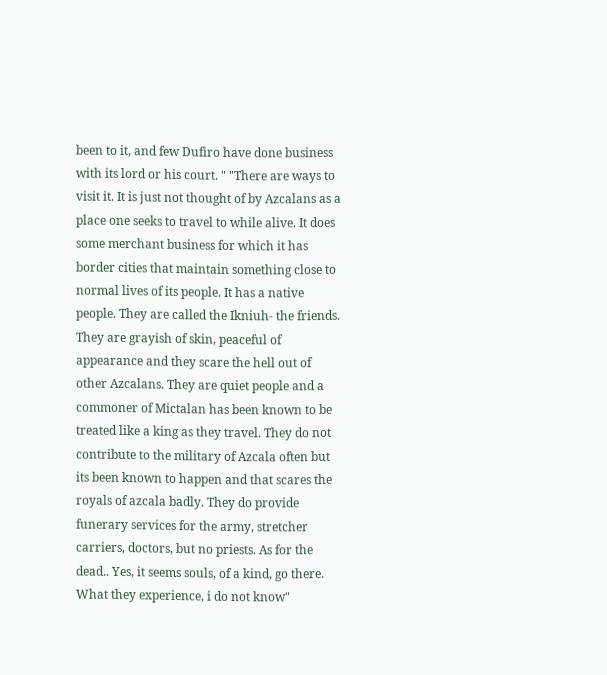been to it, and few Dufiro have done business with its lord or his court. " "There are ways to visit it. It is just not thought of by Azcalans as a place one seeks to travel to while alive. It does some merchant business for which it has border cities that maintain something close to normal lives of its people. It has a native people. They are called the Ikniuh- the friends. They are grayish of skin, peaceful of appearance and they scare the hell out of other Azcalans. They are quiet people and a commoner of Mictalan has been known to be treated like a king as they travel. They do not contribute to the military of Azcala often but its been known to happen and that scares the royals of azcala badly. They do provide funerary services for the army, stretcher carriers, doctors, but no priests. As for the dead.. Yes, it seems souls, of a kind, go there. What they experience, i do not know"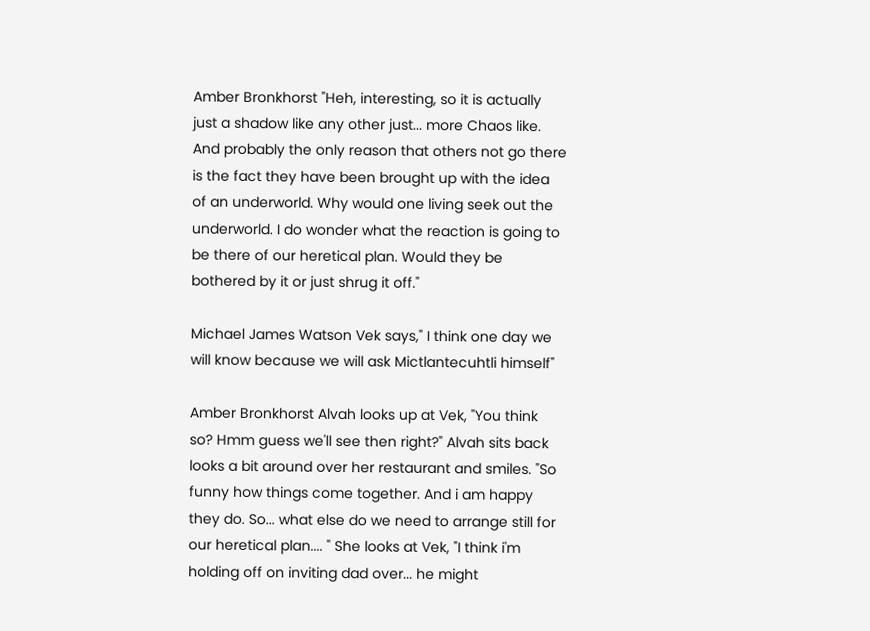Amber Bronkhorst "Heh, interesting, so it is actually just a shadow like any other just... more Chaos like. And probably the only reason that others not go there is the fact they have been brought up with the idea of an underworld. Why would one living seek out the underworld. I do wonder what the reaction is going to be there of our heretical plan. Would they be bothered by it or just shrug it off."

Michael James Watson Vek says," I think one day we will know because we will ask Mictlantecuhtli himself"

Amber Bronkhorst Alvah looks up at Vek, "You think so? Hmm guess we'll see then right?" Alvah sits back looks a bit around over her restaurant and smiles. "So funny how things come together. And i am happy they do. So... what else do we need to arrange still for our heretical plan.... " She looks at Vek, "I think i'm holding off on inviting dad over... he might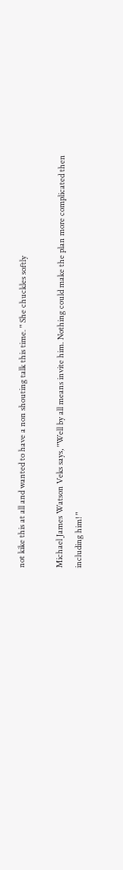not kike this at all and wanted to have a non shouting talk this time. " She chuckles softly

Michael James Watson Veks says, "Well by all means invite him. Nothing could make the plan more complicated then including him! "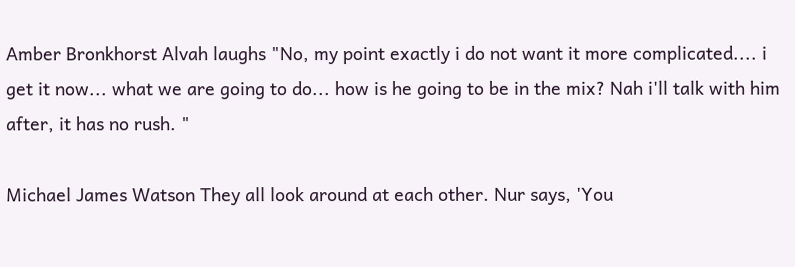Amber Bronkhorst Alvah laughs "No, my point exactly i do not want it more complicated.... i get it now... what we are going to do... how is he going to be in the mix? Nah i'll talk with him after, it has no rush. "

Michael James Watson They all look around at each other. Nur says, 'You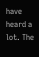have heard a lot. The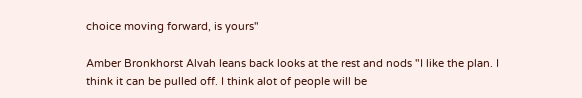choice moving forward, is yours"

Amber Bronkhorst Alvah leans back looks at the rest and nods "I like the plan. I think it can be pulled off. I think alot of people will be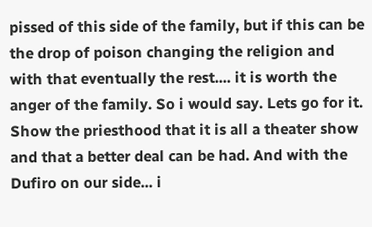pissed of this side of the family, but if this can be the drop of poison changing the religion and with that eventually the rest.... it is worth the anger of the family. So i would say. Lets go for it. Show the priesthood that it is all a theater show and that a better deal can be had. And with the Dufiro on our side... i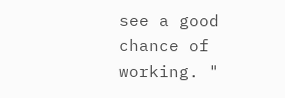see a good chance of working. "